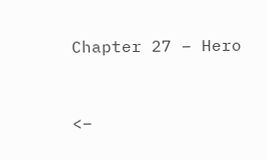Chapter 27 – Hero


<–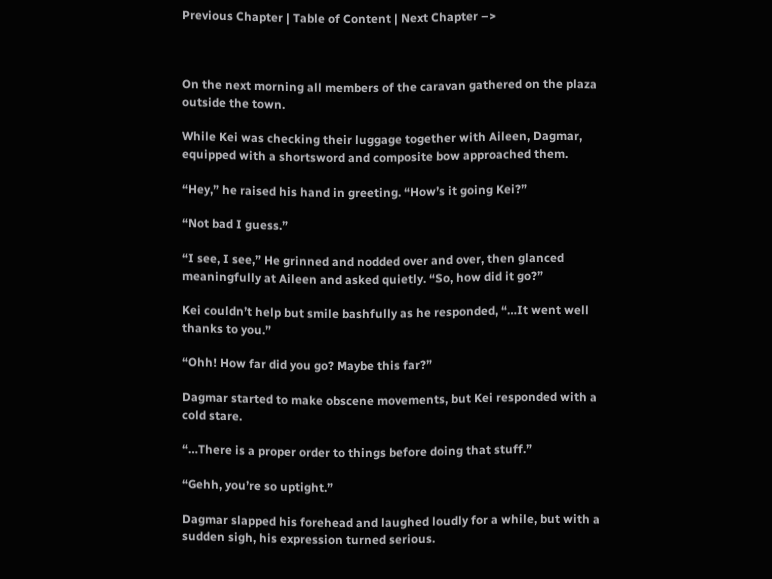Previous Chapter | Table of Content | Next Chapter –>



On the next morning all members of the caravan gathered on the plaza outside the town.

While Kei was checking their luggage together with Aileen, Dagmar, equipped with a shortsword and composite bow approached them.

“Hey,” he raised his hand in greeting. “How’s it going Kei?”

“Not bad I guess.”

“I see, I see,” He grinned and nodded over and over, then glanced meaningfully at Aileen and asked quietly. “So, how did it go?”

Kei couldn’t help but smile bashfully as he responded, “…It went well thanks to you.”

“Ohh! How far did you go? Maybe this far?”

Dagmar started to make obscene movements, but Kei responded with a cold stare.

“…There is a proper order to things before doing that stuff.”

“Gehh, you’re so uptight.”

Dagmar slapped his forehead and laughed loudly for a while, but with a sudden sigh, his expression turned serious.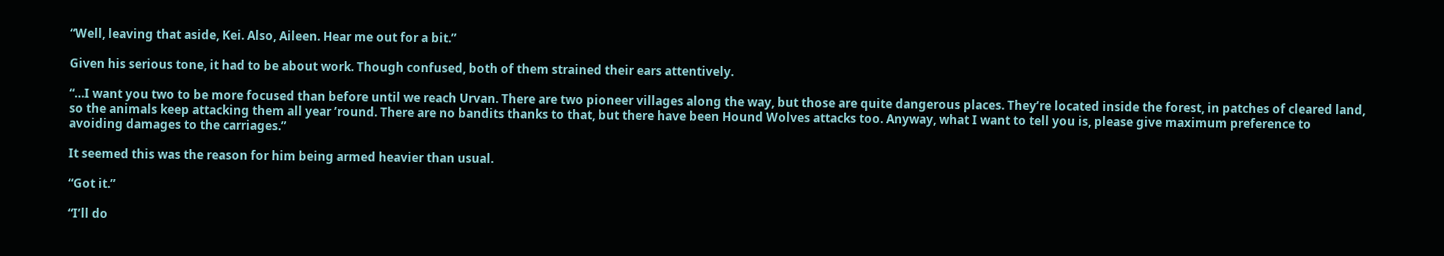“Well, leaving that aside, Kei. Also, Aileen. Hear me out for a bit.”

Given his serious tone, it had to be about work. Though confused, both of them strained their ears attentively.

“…I want you two to be more focused than before until we reach Urvan. There are two pioneer villages along the way, but those are quite dangerous places. They’re located inside the forest, in patches of cleared land, so the animals keep attacking them all year ’round. There are no bandits thanks to that, but there have been Hound Wolves attacks too. Anyway, what I want to tell you is, please give maximum preference to avoiding damages to the carriages.”

It seemed this was the reason for him being armed heavier than usual.

“Got it.”

“I’ll do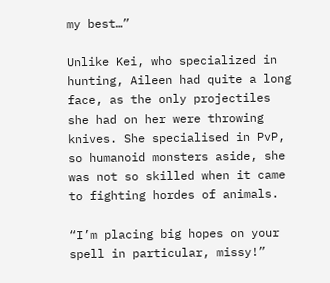my best…”

Unlike Kei, who specialized in hunting, Aileen had quite a long face, as the only projectiles she had on her were throwing knives. She specialised in PvP, so humanoid monsters aside, she was not so skilled when it came to fighting hordes of animals.

“I’m placing big hopes on your spell in particular, missy!”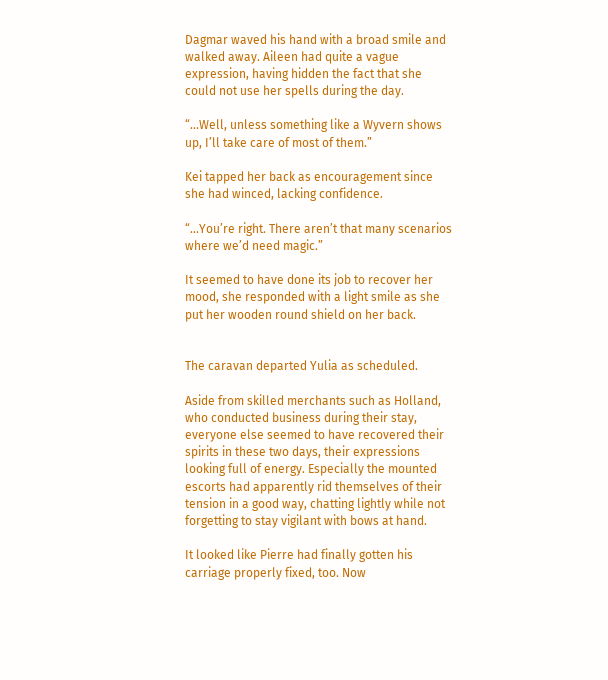Dagmar waved his hand with a broad smile and walked away. Aileen had quite a vague expression, having hidden the fact that she could not use her spells during the day.

“…Well, unless something like a Wyvern shows up, I’ll take care of most of them.”

Kei tapped her back as encouragement since she had winced, lacking confidence.

“…You’re right. There aren’t that many scenarios where we’d need magic.”

It seemed to have done its job to recover her mood, she responded with a light smile as she put her wooden round shield on her back.


The caravan departed Yulia as scheduled.

Aside from skilled merchants such as Holland, who conducted business during their stay, everyone else seemed to have recovered their spirits in these two days, their expressions looking full of energy. Especially the mounted escorts had apparently rid themselves of their tension in a good way, chatting lightly while not forgetting to stay vigilant with bows at hand.

It looked like Pierre had finally gotten his carriage properly fixed, too. Now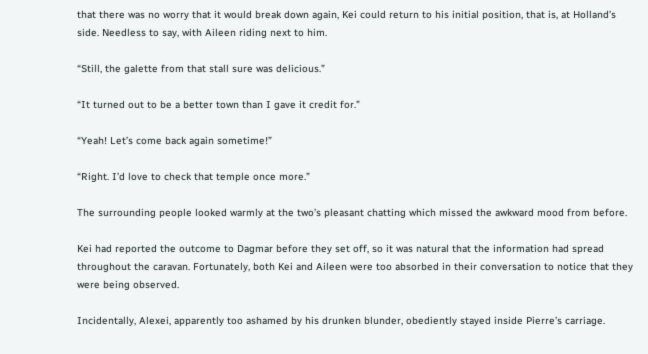that there was no worry that it would break down again, Kei could return to his initial position, that is, at Holland’s side. Needless to say, with Aileen riding next to him.

“Still, the galette from that stall sure was delicious.”

“It turned out to be a better town than I gave it credit for.”

“Yeah! Let’s come back again sometime!”

“Right. I’d love to check that temple once more.”

The surrounding people looked warmly at the two’s pleasant chatting which missed the awkward mood from before.

Kei had reported the outcome to Dagmar before they set off, so it was natural that the information had spread throughout the caravan. Fortunately, both Kei and Aileen were too absorbed in their conversation to notice that they were being observed.

Incidentally, Alexei, apparently too ashamed by his drunken blunder, obediently stayed inside Pierre’s carriage.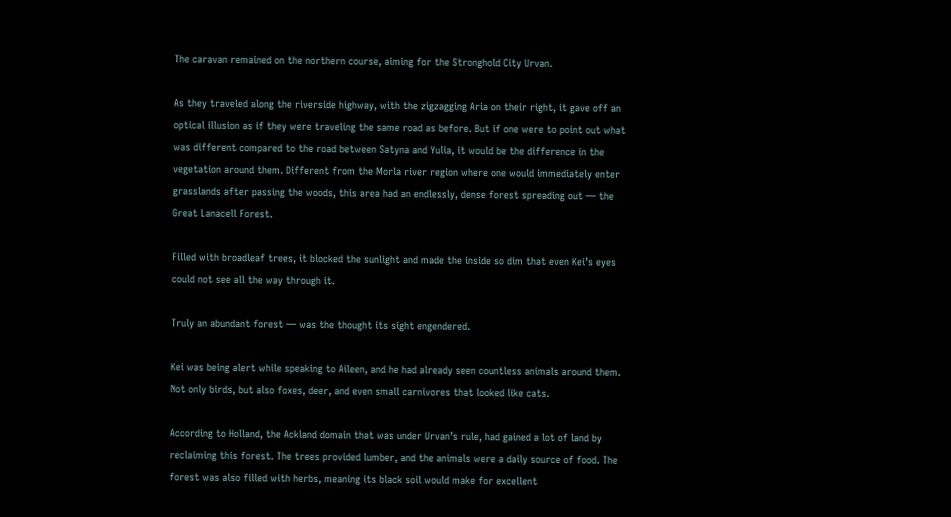The caravan remained on the northern course, aiming for the Stronghold City Urvan.

As they traveled along the riverside highway, with the zigzagging Aria on their right, it gave off an optical illusion as if they were traveling the same road as before. But if one were to point out what was different compared to the road between Satyna and Yulia, it would be the difference in the vegetation around them. Different from the Morla river region where one would immediately enter grasslands after passing the woods, this area had an endlessly, dense forest spreading out — the Great Lanacell Forest.

Filled with broadleaf trees, it blocked the sunlight and made the inside so dim that even Kei’s eyes could not see all the way through it.

Truly an abundant forest — was the thought its sight engendered.

Kei was being alert while speaking to Aileen, and he had already seen countless animals around them. Not only birds, but also foxes, deer, and even small carnivores that looked like cats.

According to Holland, the Ackland domain that was under Urvan’s rule, had gained a lot of land by reclaiming this forest. The trees provided lumber, and the animals were a daily source of food. The forest was also filled with herbs, meaning its black soil would make for excellent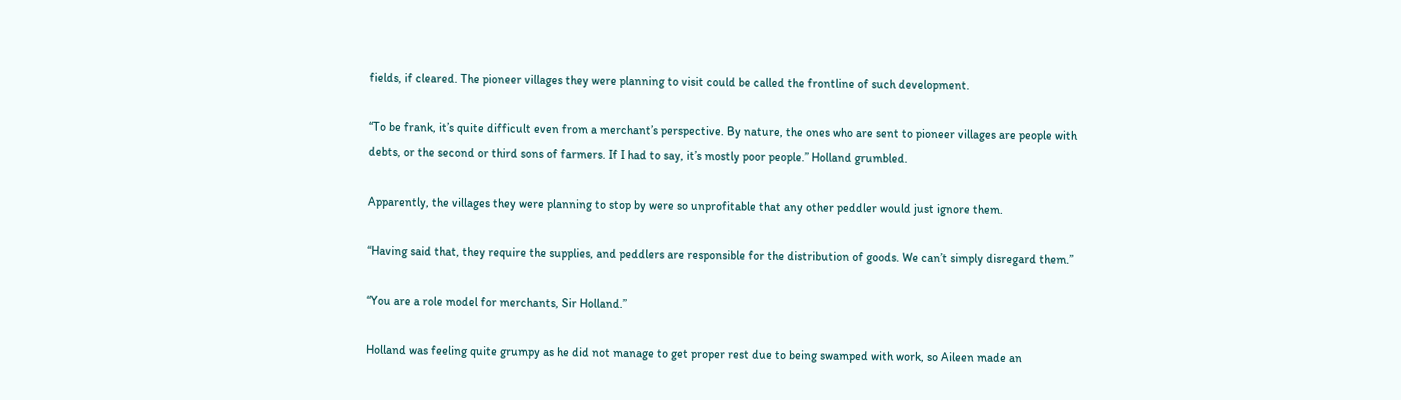fields, if cleared. The pioneer villages they were planning to visit could be called the frontline of such development.

“To be frank, it’s quite difficult even from a merchant’s perspective. By nature, the ones who are sent to pioneer villages are people with debts, or the second or third sons of farmers. If I had to say, it’s mostly poor people.” Holland grumbled.

Apparently, the villages they were planning to stop by were so unprofitable that any other peddler would just ignore them.

“Having said that, they require the supplies, and peddlers are responsible for the distribution of goods. We can’t simply disregard them.”

“You are a role model for merchants, Sir Holland.”

Holland was feeling quite grumpy as he did not manage to get proper rest due to being swamped with work, so Aileen made an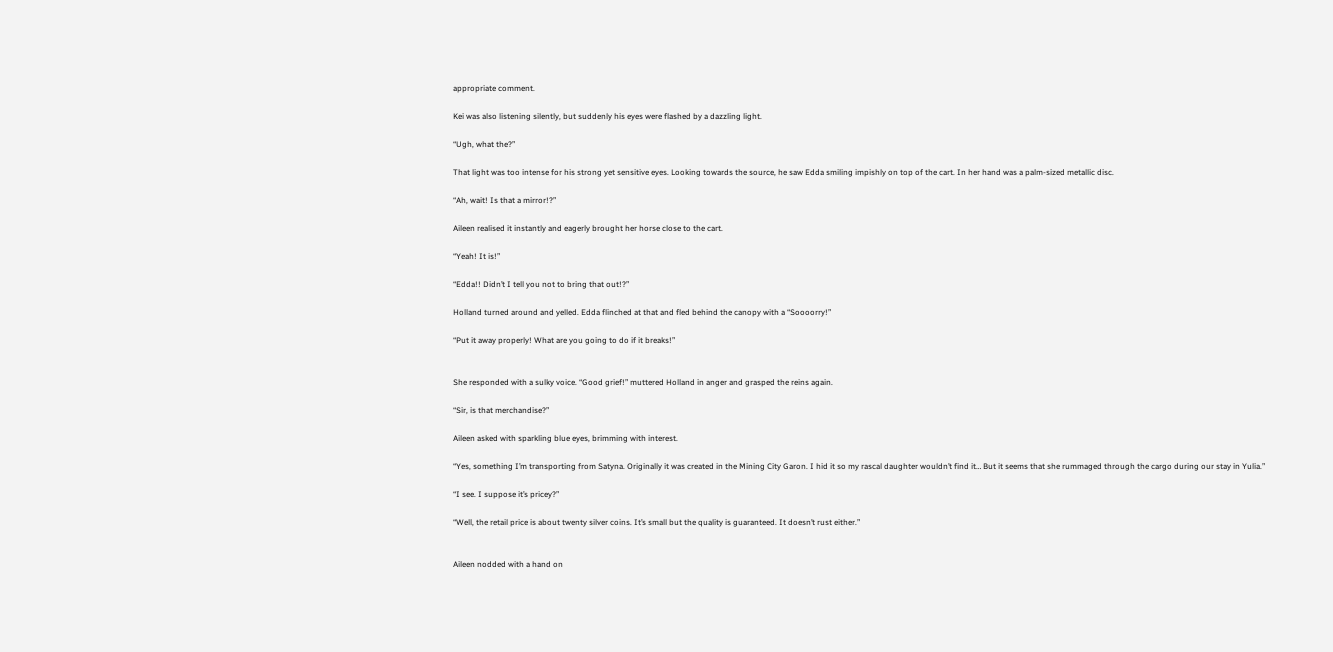appropriate comment.

Kei was also listening silently, but suddenly his eyes were flashed by a dazzling light.

“Ugh, what the?”

That light was too intense for his strong yet sensitive eyes. Looking towards the source, he saw Edda smiling impishly on top of the cart. In her hand was a palm-sized metallic disc.

“Ah, wait! Is that a mirror!?”

Aileen realised it instantly and eagerly brought her horse close to the cart.

“Yeah! It is!”

“Edda!! Didn’t I tell you not to bring that out!?”

Holland turned around and yelled. Edda flinched at that and fled behind the canopy with a “Soooorry!”

“Put it away properly! What are you going to do if it breaks!”


She responded with a sulky voice. “Good grief!” muttered Holland in anger and grasped the reins again.

“Sir, is that merchandise?”

Aileen asked with sparkling blue eyes, brimming with interest.

“Yes, something I’m transporting from Satyna. Originally it was created in the Mining City Garon. I hid it so my rascal daughter wouldn’t find it… But it seems that she rummaged through the cargo during our stay in Yulia.”

“I see. I suppose it’s pricey?”

“Well, the retail price is about twenty silver coins. It’s small but the quality is guaranteed. It doesn’t rust either.”


Aileen nodded with a hand on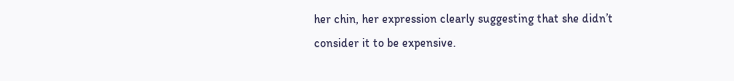her chin, her expression clearly suggesting that she didn’t consider it to be expensive.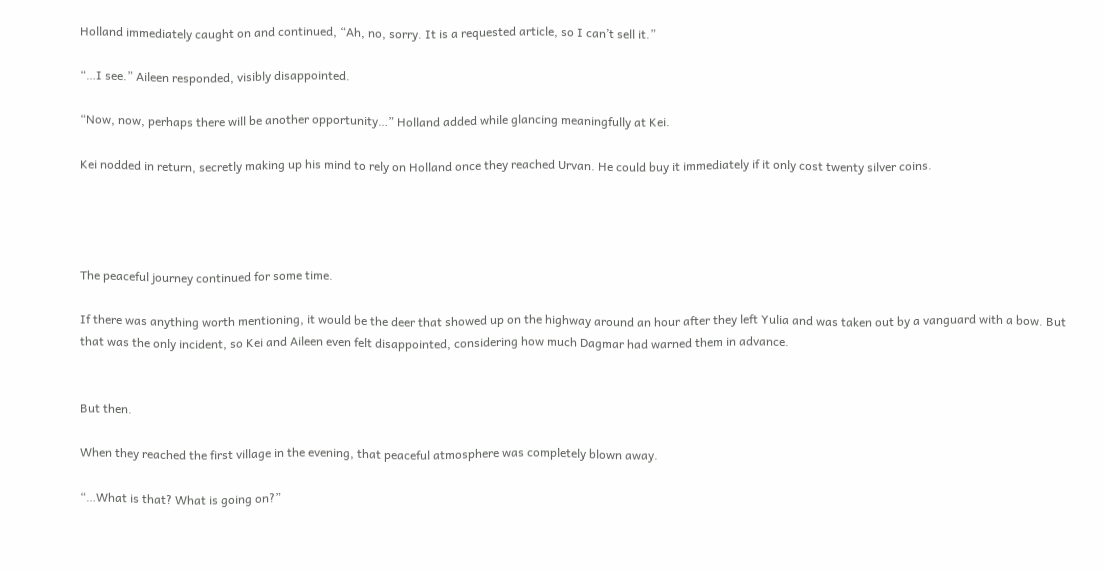Holland immediately caught on and continued, “Ah, no, sorry. It is a requested article, so I can’t sell it.”

“…I see.” Aileen responded, visibly disappointed.

“Now, now, perhaps there will be another opportunity…” Holland added while glancing meaningfully at Kei.

Kei nodded in return, secretly making up his mind to rely on Holland once they reached Urvan. He could buy it immediately if it only cost twenty silver coins.




The peaceful journey continued for some time.

If there was anything worth mentioning, it would be the deer that showed up on the highway around an hour after they left Yulia and was taken out by a vanguard with a bow. But that was the only incident, so Kei and Aileen even felt disappointed, considering how much Dagmar had warned them in advance.


But then.

When they reached the first village in the evening, that peaceful atmosphere was completely blown away.

“…What is that? What is going on?”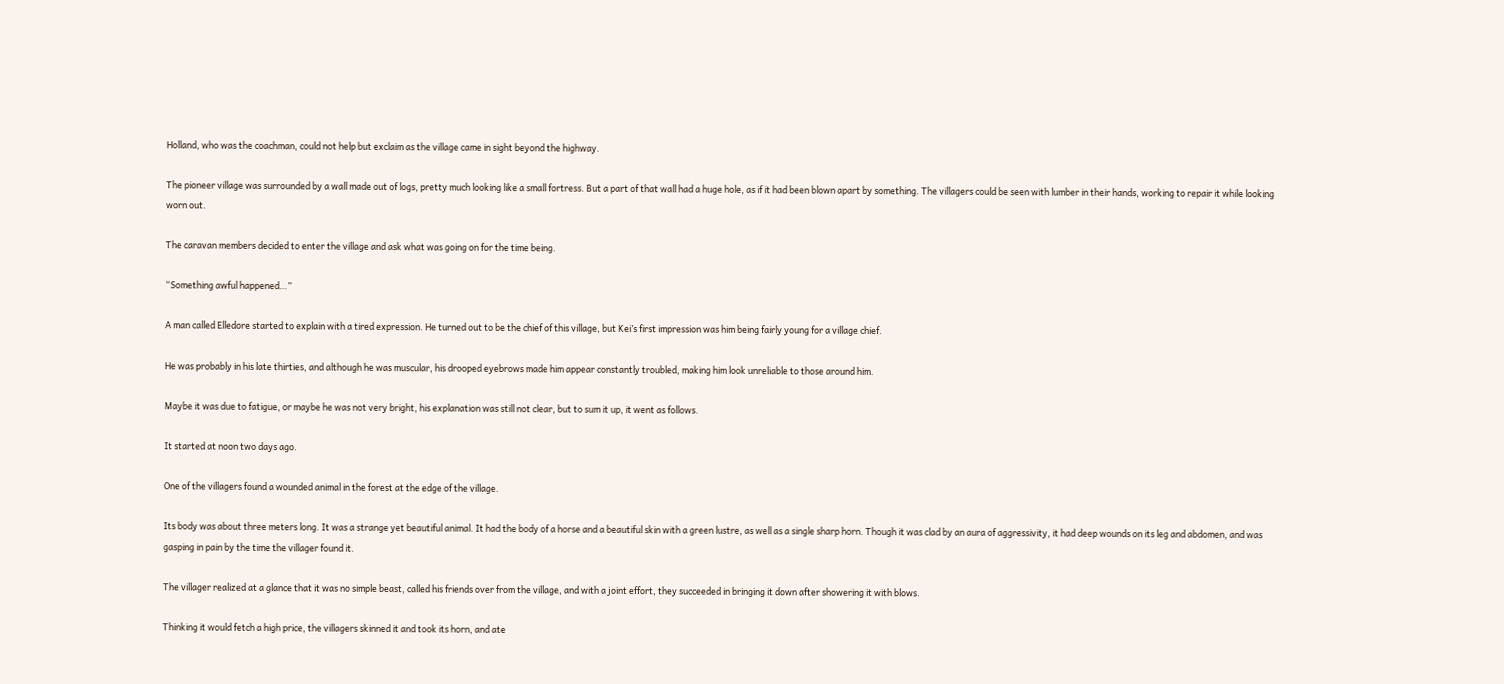Holland, who was the coachman, could not help but exclaim as the village came in sight beyond the highway.

The pioneer village was surrounded by a wall made out of logs, pretty much looking like a small fortress. But a part of that wall had a huge hole, as if it had been blown apart by something. The villagers could be seen with lumber in their hands, working to repair it while looking worn out.

The caravan members decided to enter the village and ask what was going on for the time being.

“Something awful happened…”

A man called Elledore started to explain with a tired expression. He turned out to be the chief of this village, but Kei’s first impression was him being fairly young for a village chief.

He was probably in his late thirties, and although he was muscular, his drooped eyebrows made him appear constantly troubled, making him look unreliable to those around him.

Maybe it was due to fatigue, or maybe he was not very bright, his explanation was still not clear, but to sum it up, it went as follows.

It started at noon two days ago.

One of the villagers found a wounded animal in the forest at the edge of the village.

Its body was about three meters long. It was a strange yet beautiful animal. It had the body of a horse and a beautiful skin with a green lustre, as well as a single sharp horn. Though it was clad by an aura of aggressivity, it had deep wounds on its leg and abdomen, and was gasping in pain by the time the villager found it.

The villager realized at a glance that it was no simple beast, called his friends over from the village, and with a joint effort, they succeeded in bringing it down after showering it with blows.

Thinking it would fetch a high price, the villagers skinned it and took its horn, and ate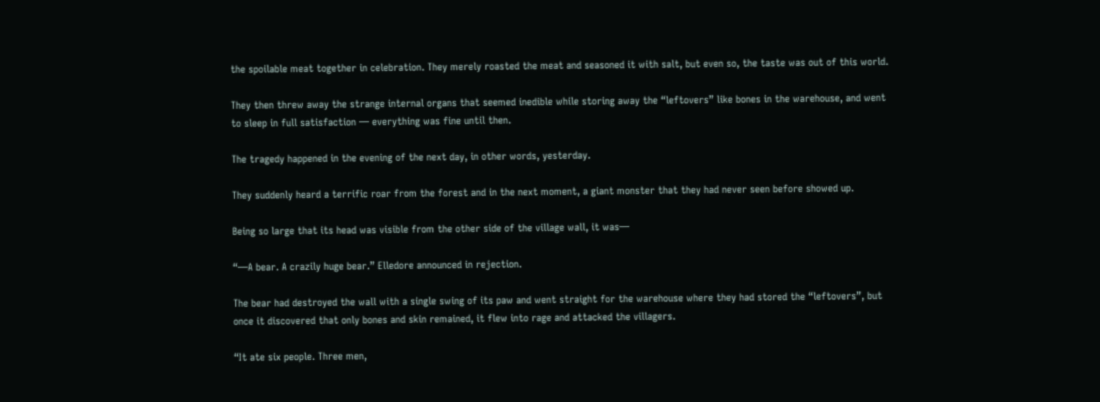the spoilable meat together in celebration. They merely roasted the meat and seasoned it with salt, but even so, the taste was out of this world.

They then threw away the strange internal organs that seemed inedible while storing away the “leftovers” like bones in the warehouse, and went to sleep in full satisfaction — everything was fine until then.

The tragedy happened in the evening of the next day, in other words, yesterday.

They suddenly heard a terrific roar from the forest and in the next moment, a giant monster that they had never seen before showed up.

Being so large that its head was visible from the other side of the village wall, it was—

“—A bear. A crazily huge bear.” Elledore announced in rejection.

The bear had destroyed the wall with a single swing of its paw and went straight for the warehouse where they had stored the “leftovers”, but once it discovered that only bones and skin remained, it flew into rage and attacked the villagers.

“It ate six people. Three men,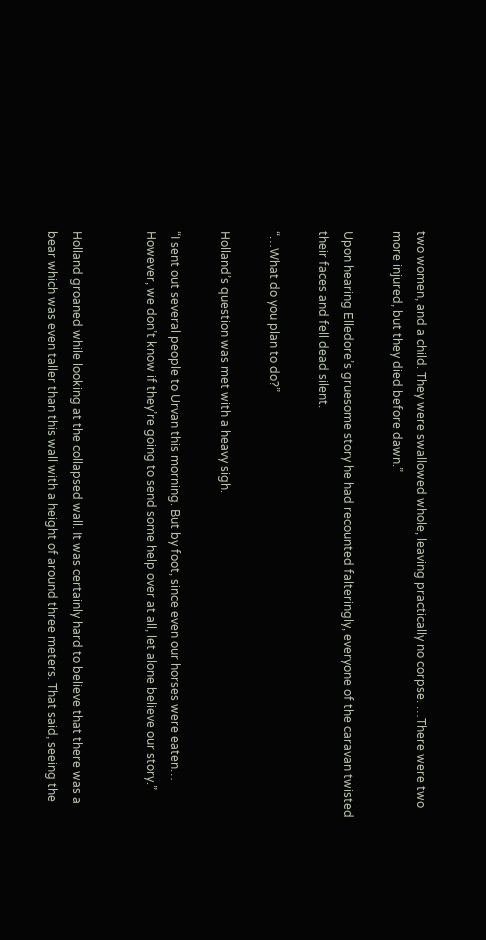two women, and a child. They were swallowed whole, leaving practically no corpse. …There were two more injured, but they died before dawn.”

Upon hearing Elledore’s gruesome story he had recounted falteringly, everyone of the caravan twisted their faces and fell dead silent.

“…What do you plan to do?”

Holland’s question was met with a heavy sigh.

“I sent out several people to Urvan this morning. But by foot, since even our horses were eaten… However, we don’t know if they’re going to send some help over at all, let alone believe our story.”


Holland groaned while looking at the collapsed wall. It was certainly hard to believe that there was a bear which was even taller than this wall with a height of around three meters. That said, seeing the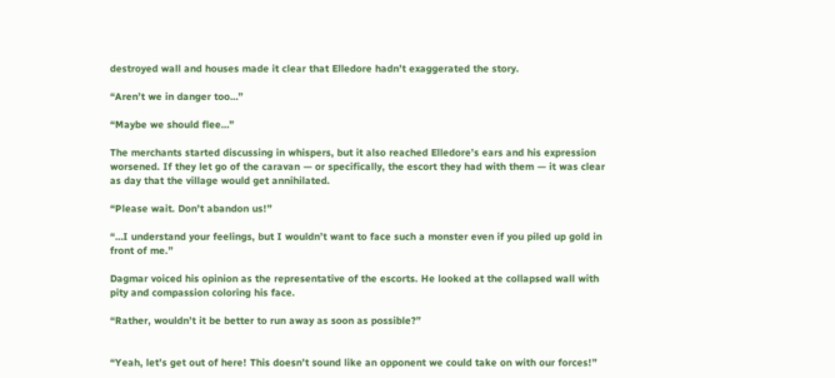destroyed wall and houses made it clear that Elledore hadn’t exaggerated the story.

“Aren’t we in danger too…”

“Maybe we should flee…”

The merchants started discussing in whispers, but it also reached Elledore’s ears and his expression worsened. If they let go of the caravan — or specifically, the escort they had with them — it was clear as day that the village would get annihilated.

“Please wait. Don’t abandon us!”

“…I understand your feelings, but I wouldn’t want to face such a monster even if you piled up gold in front of me.”

Dagmar voiced his opinion as the representative of the escorts. He looked at the collapsed wall with pity and compassion coloring his face.

“Rather, wouldn’t it be better to run away as soon as possible?”


“Yeah, let’s get out of here! This doesn’t sound like an opponent we could take on with our forces!”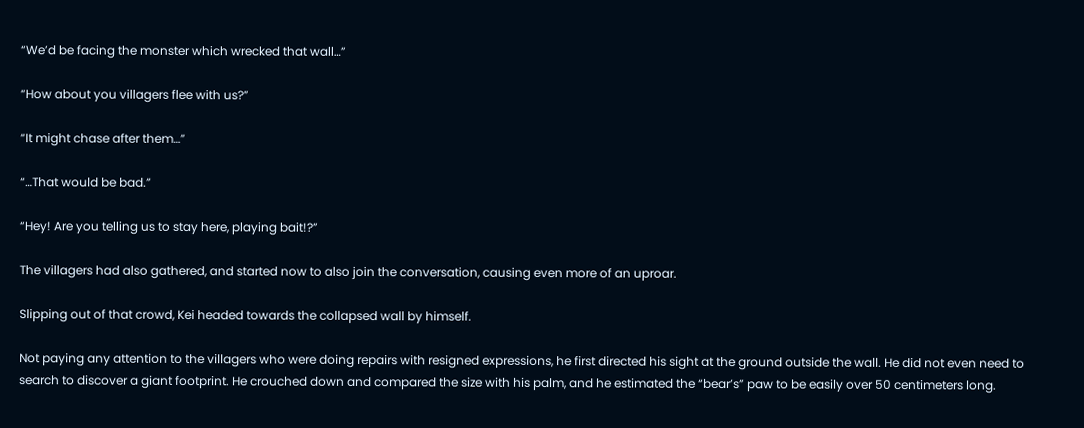“We’d be facing the monster which wrecked that wall…”

“How about you villagers flee with us?”

“It might chase after them…”

“…That would be bad.”

“Hey! Are you telling us to stay here, playing bait!?”

The villagers had also gathered, and started now to also join the conversation, causing even more of an uproar.

Slipping out of that crowd, Kei headed towards the collapsed wall by himself.

Not paying any attention to the villagers who were doing repairs with resigned expressions, he first directed his sight at the ground outside the wall. He did not even need to search to discover a giant footprint. He crouched down and compared the size with his palm, and he estimated the “bear’s” paw to be easily over 50 centimeters long.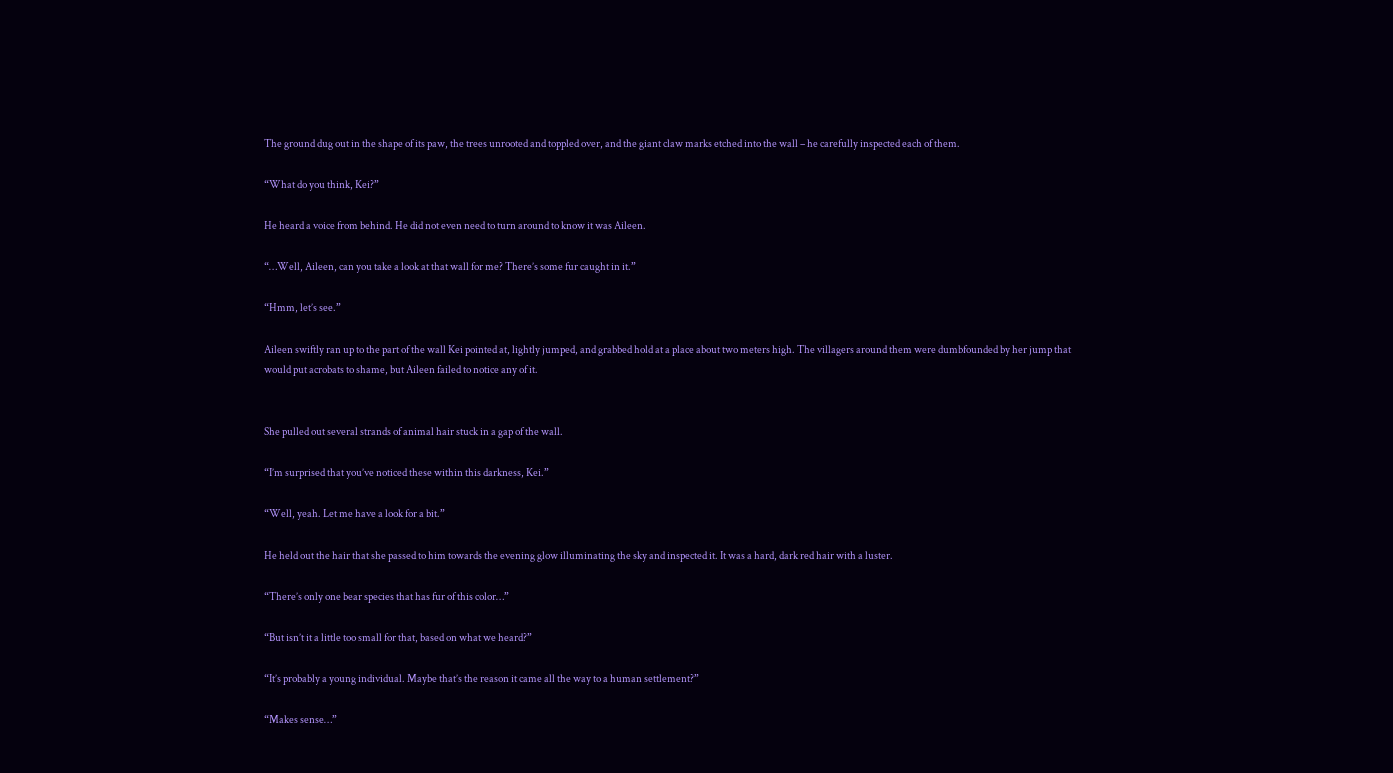The ground dug out in the shape of its paw, the trees unrooted and toppled over, and the giant claw marks etched into the wall – he carefully inspected each of them.

“What do you think, Kei?”

He heard a voice from behind. He did not even need to turn around to know it was Aileen.

“…Well, Aileen, can you take a look at that wall for me? There’s some fur caught in it.”

“Hmm, let’s see.”

Aileen swiftly ran up to the part of the wall Kei pointed at, lightly jumped, and grabbed hold at a place about two meters high. The villagers around them were dumbfounded by her jump that would put acrobats to shame, but Aileen failed to notice any of it.


She pulled out several strands of animal hair stuck in a gap of the wall.

“I’m surprised that you’ve noticed these within this darkness, Kei.”

“Well, yeah. Let me have a look for a bit.”

He held out the hair that she passed to him towards the evening glow illuminating the sky and inspected it. It was a hard, dark red hair with a luster.

“There’s only one bear species that has fur of this color…”

“But isn’t it a little too small for that, based on what we heard?”

“It’s probably a young individual. Maybe that’s the reason it came all the way to a human settlement?”

“Makes sense…”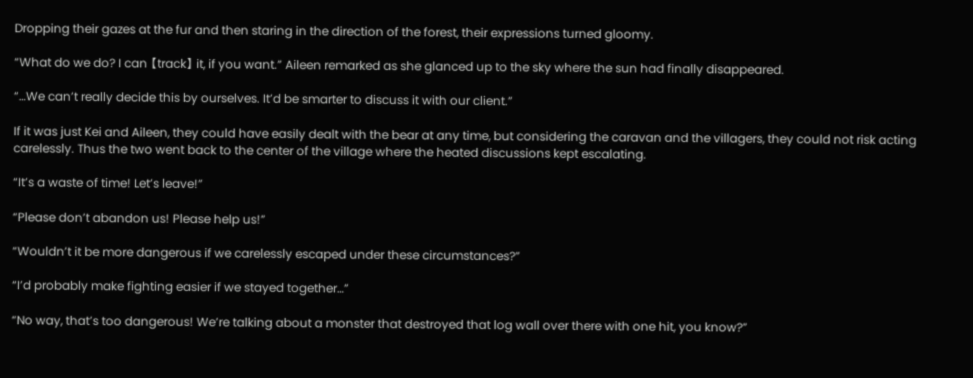Dropping their gazes at the fur and then staring in the direction of the forest, their expressions turned gloomy.

“What do we do? I can 【track】 it, if you want.” Aileen remarked as she glanced up to the sky where the sun had finally disappeared.

“…We can’t really decide this by ourselves. It’d be smarter to discuss it with our client.”

If it was just Kei and Aileen, they could have easily dealt with the bear at any time, but considering the caravan and the villagers, they could not risk acting carelessly. Thus the two went back to the center of the village where the heated discussions kept escalating.

“It’s a waste of time! Let’s leave!”

“Please don’t abandon us! Please help us!”

“Wouldn’t it be more dangerous if we carelessly escaped under these circumstances?”

“I’d probably make fighting easier if we stayed together…”

“No way, that’s too dangerous! We’re talking about a monster that destroyed that log wall over there with one hit, you know?”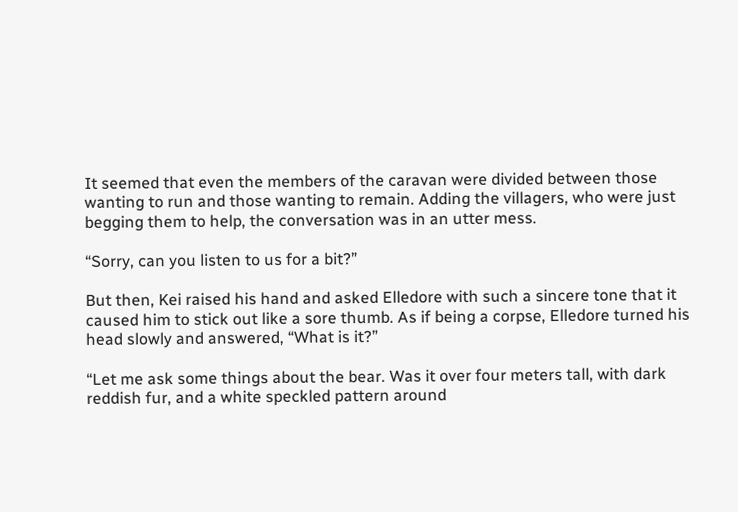It seemed that even the members of the caravan were divided between those wanting to run and those wanting to remain. Adding the villagers, who were just begging them to help, the conversation was in an utter mess.

“Sorry, can you listen to us for a bit?”

But then, Kei raised his hand and asked Elledore with such a sincere tone that it caused him to stick out like a sore thumb. As if being a corpse, Elledore turned his head slowly and answered, “What is it?”

“Let me ask some things about the bear. Was it over four meters tall, with dark reddish fur, and a white speckled pattern around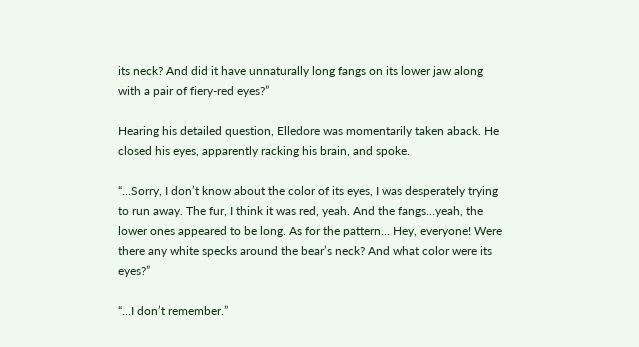its neck? And did it have unnaturally long fangs on its lower jaw along with a pair of fiery-red eyes?”

Hearing his detailed question, Elledore was momentarily taken aback. He closed his eyes, apparently racking his brain, and spoke.

“…Sorry, I don’t know about the color of its eyes, I was desperately trying to run away. The fur, I think it was red, yeah. And the fangs…yeah, the lower ones appeared to be long. As for the pattern… Hey, everyone! Were there any white specks around the bear’s neck? And what color were its eyes?”

“…I don’t remember.”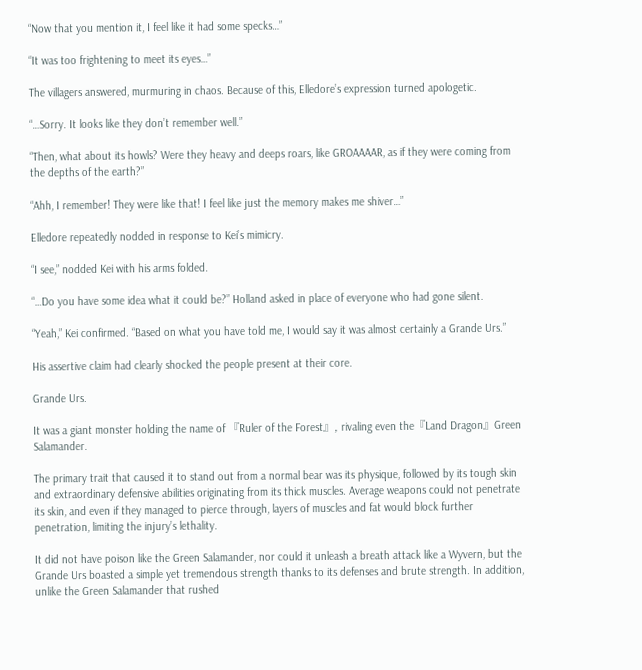“Now that you mention it, I feel like it had some specks…”

“It was too frightening to meet its eyes…”

The villagers answered, murmuring in chaos. Because of this, Elledore’s expression turned apologetic.

“…Sorry. It looks like they don’t remember well.”

“Then, what about its howls? Were they heavy and deeps roars, like GROAAAAR, as if they were coming from the depths of the earth?”

“Ahh, I remember! They were like that! I feel like just the memory makes me shiver…”

Elledore repeatedly nodded in response to Kei’s mimicry.

“I see,” nodded Kei with his arms folded.

“…Do you have some idea what it could be?” Holland asked in place of everyone who had gone silent.

“Yeah,” Kei confirmed. “Based on what you have told me, I would say it was almost certainly a Grande Urs.”

His assertive claim had clearly shocked the people present at their core.

Grande Urs.

It was a giant monster holding the name of 『Ruler of the Forest』, rivaling even the『Land Dragon』Green Salamander.

The primary trait that caused it to stand out from a normal bear was its physique, followed by its tough skin and extraordinary defensive abilities originating from its thick muscles. Average weapons could not penetrate its skin, and even if they managed to pierce through, layers of muscles and fat would block further penetration, limiting the injury’s lethality.

It did not have poison like the Green Salamander, nor could it unleash a breath attack like a Wyvern, but the Grande Urs boasted a simple yet tremendous strength thanks to its defenses and brute strength. In addition, unlike the Green Salamander that rushed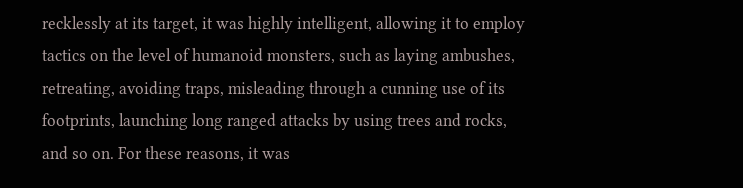recklessly at its target, it was highly intelligent, allowing it to employ tactics on the level of humanoid monsters, such as laying ambushes, retreating, avoiding traps, misleading through a cunning use of its footprints, launching long ranged attacks by using trees and rocks, and so on. For these reasons, it was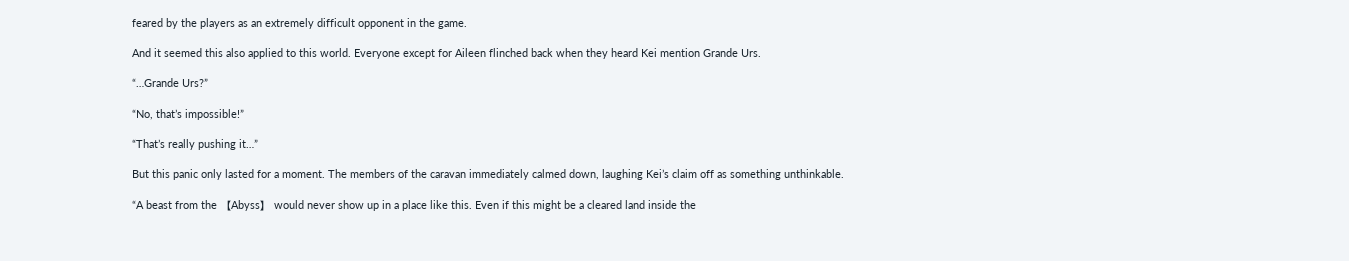feared by the players as an extremely difficult opponent in the game.

And it seemed this also applied to this world. Everyone except for Aileen flinched back when they heard Kei mention Grande Urs.

“…Grande Urs?”

“No, that’s impossible!”

“That’s really pushing it…”

But this panic only lasted for a moment. The members of the caravan immediately calmed down, laughing Kei’s claim off as something unthinkable.

“A beast from the 【Abyss】 would never show up in a place like this. Even if this might be a cleared land inside the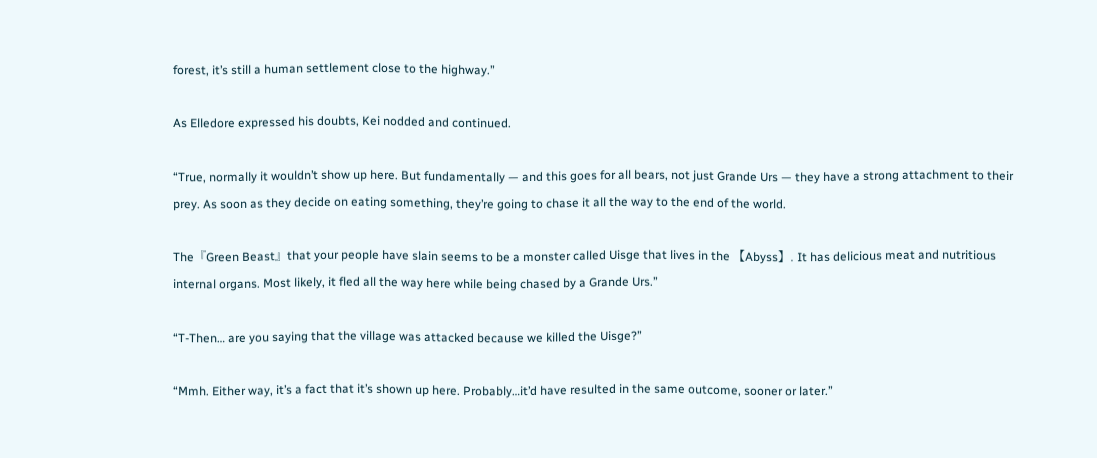forest, it’s still a human settlement close to the highway.”

As Elledore expressed his doubts, Kei nodded and continued.

“True, normally it wouldn’t show up here. But fundamentally — and this goes for all bears, not just Grande Urs — they have a strong attachment to their prey. As soon as they decide on eating something, they’re going to chase it all the way to the end of the world.

The『Green Beast』that your people have slain seems to be a monster called Uisge that lives in the 【Abyss】. It has delicious meat and nutritious internal organs. Most likely, it fled all the way here while being chased by a Grande Urs.”

“T-Then… are you saying that the village was attacked because we killed the Uisge?”

“Mmh. Either way, it’s a fact that it’s shown up here. Probably…it’d have resulted in the same outcome, sooner or later.”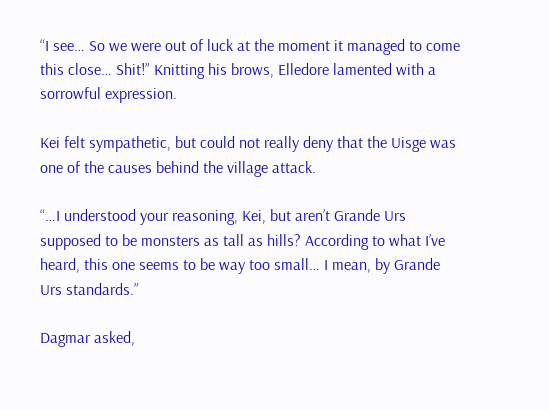“I see… So we were out of luck at the moment it managed to come this close… Shit!” Knitting his brows, Elledore lamented with a sorrowful expression.

Kei felt sympathetic, but could not really deny that the Uisge was one of the causes behind the village attack.

“…I understood your reasoning, Kei, but aren’t Grande Urs supposed to be monsters as tall as hills? According to what I’ve heard, this one seems to be way too small… I mean, by Grande Urs standards.”

Dagmar asked,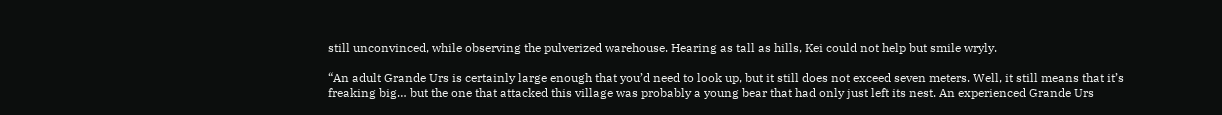still unconvinced, while observing the pulverized warehouse. Hearing as tall as hills, Kei could not help but smile wryly.

“An adult Grande Urs is certainly large enough that you’d need to look up, but it still does not exceed seven meters. Well, it still means that it’s freaking big… but the one that attacked this village was probably a young bear that had only just left its nest. An experienced Grande Urs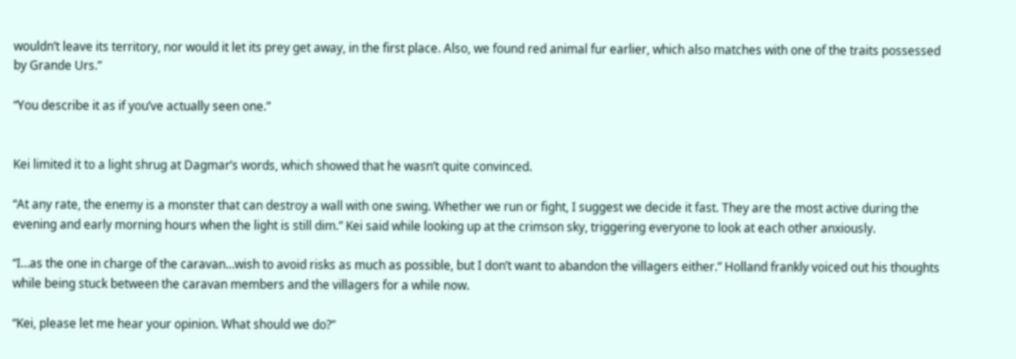wouldn’t leave its territory, nor would it let its prey get away, in the first place. Also, we found red animal fur earlier, which also matches with one of the traits possessed by Grande Urs.”

“You describe it as if you’ve actually seen one.”


Kei limited it to a light shrug at Dagmar’s words, which showed that he wasn’t quite convinced.

“At any rate, the enemy is a monster that can destroy a wall with one swing. Whether we run or fight, I suggest we decide it fast. They are the most active during the evening and early morning hours when the light is still dim.” Kei said while looking up at the crimson sky, triggering everyone to look at each other anxiously.

“I…as the one in charge of the caravan…wish to avoid risks as much as possible, but I don’t want to abandon the villagers either.” Holland frankly voiced out his thoughts while being stuck between the caravan members and the villagers for a while now.

“Kei, please let me hear your opinion. What should we do?”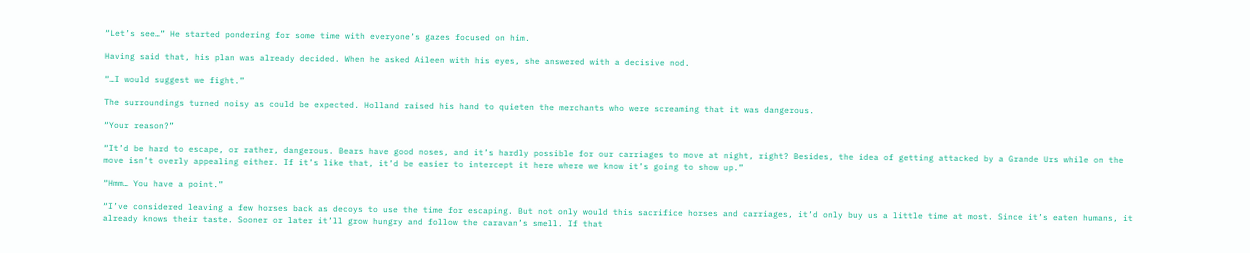“Let’s see…” He started pondering for some time with everyone’s gazes focused on him.

Having said that, his plan was already decided. When he asked Aileen with his eyes, she answered with a decisive nod.

“…I would suggest we fight.”

The surroundings turned noisy as could be expected. Holland raised his hand to quieten the merchants who were screaming that it was dangerous.

“Your reason?”

“It’d be hard to escape, or rather, dangerous. Bears have good noses, and it’s hardly possible for our carriages to move at night, right? Besides, the idea of getting attacked by a Grande Urs while on the move isn’t overly appealing either. If it’s like that, it’d be easier to intercept it here where we know it’s going to show up.”

“Hmm… You have a point.”

“I’ve considered leaving a few horses back as decoys to use the time for escaping. But not only would this sacrifice horses and carriages, it’d only buy us a little time at most. Since it’s eaten humans, it already knows their taste. Sooner or later it’ll grow hungry and follow the caravan’s smell. If that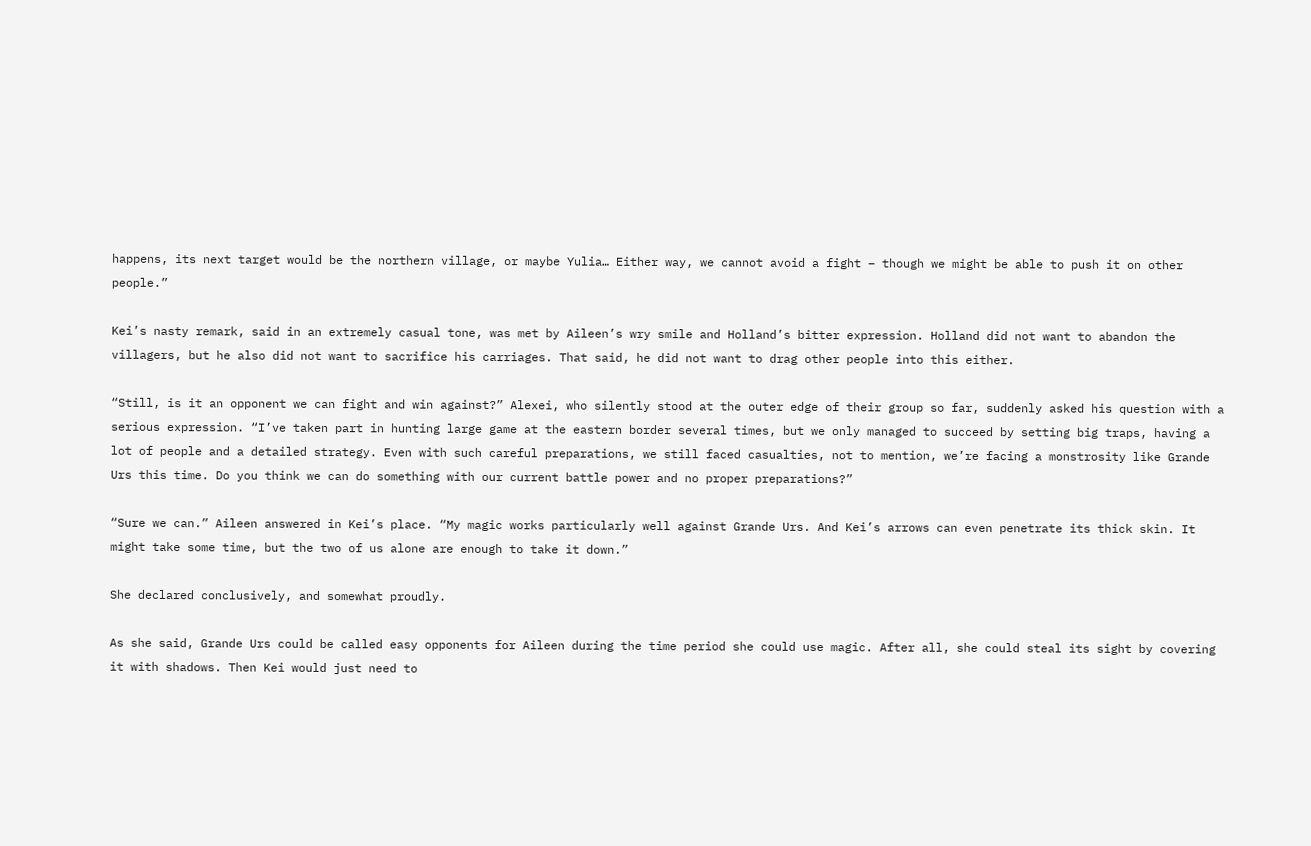happens, its next target would be the northern village, or maybe Yulia… Either way, we cannot avoid a fight – though we might be able to push it on other people.”

Kei’s nasty remark, said in an extremely casual tone, was met by Aileen’s wry smile and Holland’s bitter expression. Holland did not want to abandon the villagers, but he also did not want to sacrifice his carriages. That said, he did not want to drag other people into this either.

“Still, is it an opponent we can fight and win against?” Alexei, who silently stood at the outer edge of their group so far, suddenly asked his question with a serious expression. “I’ve taken part in hunting large game at the eastern border several times, but we only managed to succeed by setting big traps, having a lot of people and a detailed strategy. Even with such careful preparations, we still faced casualties, not to mention, we’re facing a monstrosity like Grande Urs this time. Do you think we can do something with our current battle power and no proper preparations?”

“Sure we can.” Aileen answered in Kei’s place. “My magic works particularly well against Grande Urs. And Kei’s arrows can even penetrate its thick skin. It might take some time, but the two of us alone are enough to take it down.”

She declared conclusively, and somewhat proudly.

As she said, Grande Urs could be called easy opponents for Aileen during the time period she could use magic. After all, she could steal its sight by covering it with shadows. Then Kei would just need to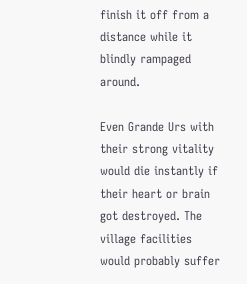finish it off from a distance while it blindly rampaged around.

Even Grande Urs with their strong vitality would die instantly if their heart or brain got destroyed. The village facilities would probably suffer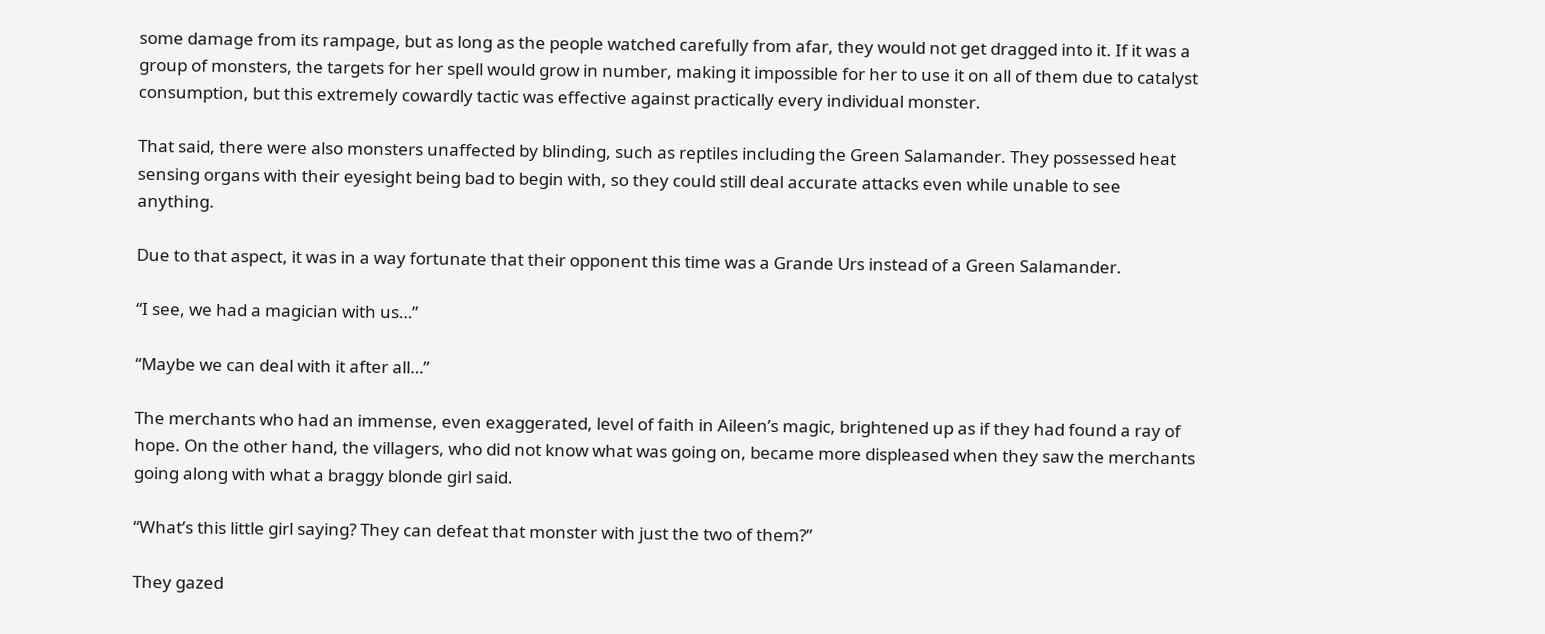some damage from its rampage, but as long as the people watched carefully from afar, they would not get dragged into it. If it was a group of monsters, the targets for her spell would grow in number, making it impossible for her to use it on all of them due to catalyst consumption, but this extremely cowardly tactic was effective against practically every individual monster.

That said, there were also monsters unaffected by blinding, such as reptiles including the Green Salamander. They possessed heat sensing organs with their eyesight being bad to begin with, so they could still deal accurate attacks even while unable to see anything.

Due to that aspect, it was in a way fortunate that their opponent this time was a Grande Urs instead of a Green Salamander.

“I see, we had a magician with us…”

“Maybe we can deal with it after all…”

The merchants who had an immense, even exaggerated, level of faith in Aileen’s magic, brightened up as if they had found a ray of hope. On the other hand, the villagers, who did not know what was going on, became more displeased when they saw the merchants going along with what a braggy blonde girl said.

“What’s this little girl saying? They can defeat that monster with just the two of them?”

They gazed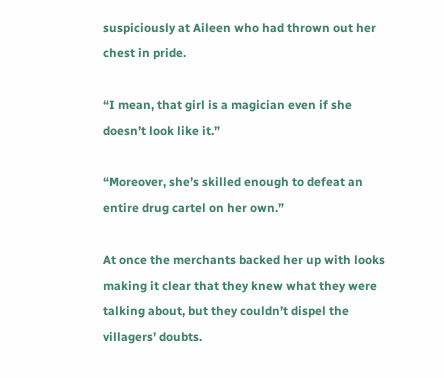suspiciously at Aileen who had thrown out her chest in pride.

“I mean, that girl is a magician even if she doesn’t look like it.”

“Moreover, she’s skilled enough to defeat an entire drug cartel on her own.”

At once the merchants backed her up with looks making it clear that they knew what they were talking about, but they couldn’t dispel the villagers’ doubts.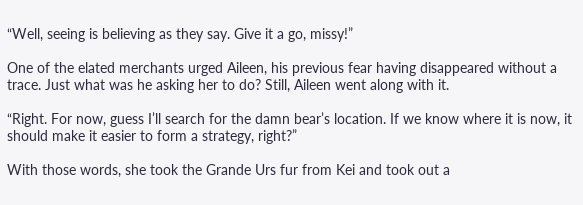“Well, seeing is believing as they say. Give it a go, missy!”

One of the elated merchants urged Aileen, his previous fear having disappeared without a trace. Just what was he asking her to do? Still, Aileen went along with it.

“Right. For now, guess I’ll search for the damn bear’s location. If we know where it is now, it should make it easier to form a strategy, right?”

With those words, she took the Grande Urs fur from Kei and took out a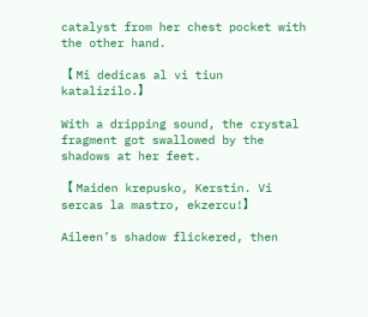catalyst from her chest pocket with the other hand.

【 Mi dedicas al vi tiun katalizilo.】

With a dripping sound, the crystal fragment got swallowed by the shadows at her feet.

【 Maiden krepusko, Kerstin. Vi sercas la mastro, ekzercu!】

Aileen’s shadow flickered, then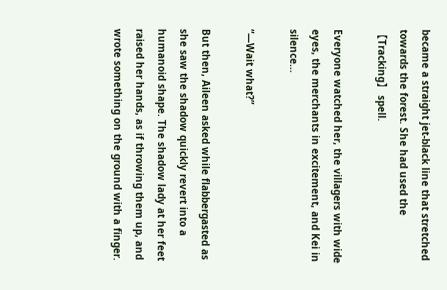became a straight jet-black line that stretched towards the forest. She had used the 【Tracking】 spell.

Everyone watched her, the villagers with wide eyes, the merchants in excitement, and Kei in silence…

“—Wait what?”

But then, Aileen asked while flabbergasted as she saw the shadow quickly revert into a humanoid shape. The shadow lady at her feet raised her hands, as if throwing them up, and wrote something on the ground with a finger.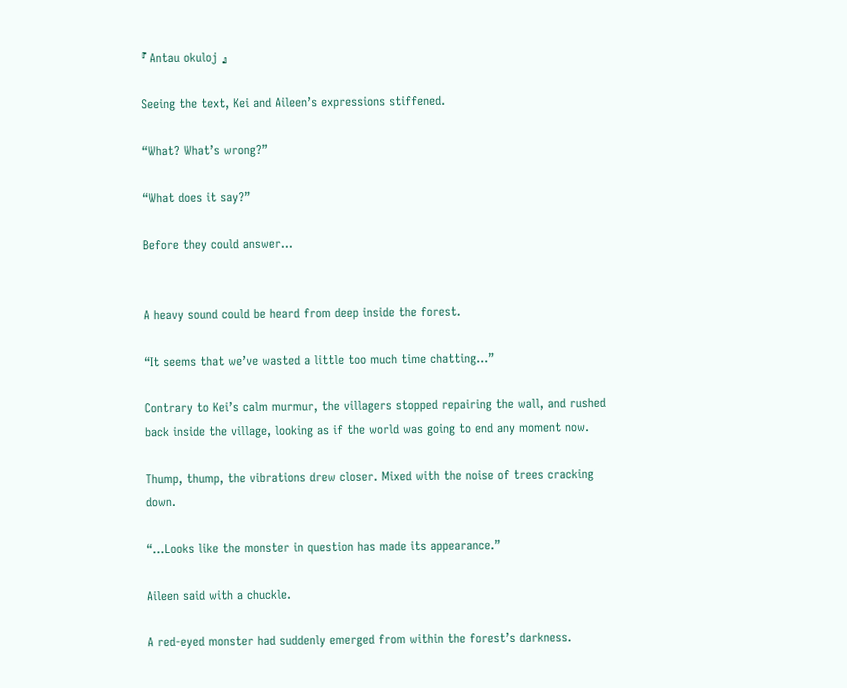『 Antau okuloj 』

Seeing the text, Kei and Aileen’s expressions stiffened.

“What? What’s wrong?”

“What does it say?”

Before they could answer…


A heavy sound could be heard from deep inside the forest.

“It seems that we’ve wasted a little too much time chatting…”

Contrary to Kei’s calm murmur, the villagers stopped repairing the wall, and rushed back inside the village, looking as if the world was going to end any moment now.

Thump, thump, the vibrations drew closer. Mixed with the noise of trees cracking down.

“…Looks like the monster in question has made its appearance.”

Aileen said with a chuckle.

A red-eyed monster had suddenly emerged from within the forest’s darkness.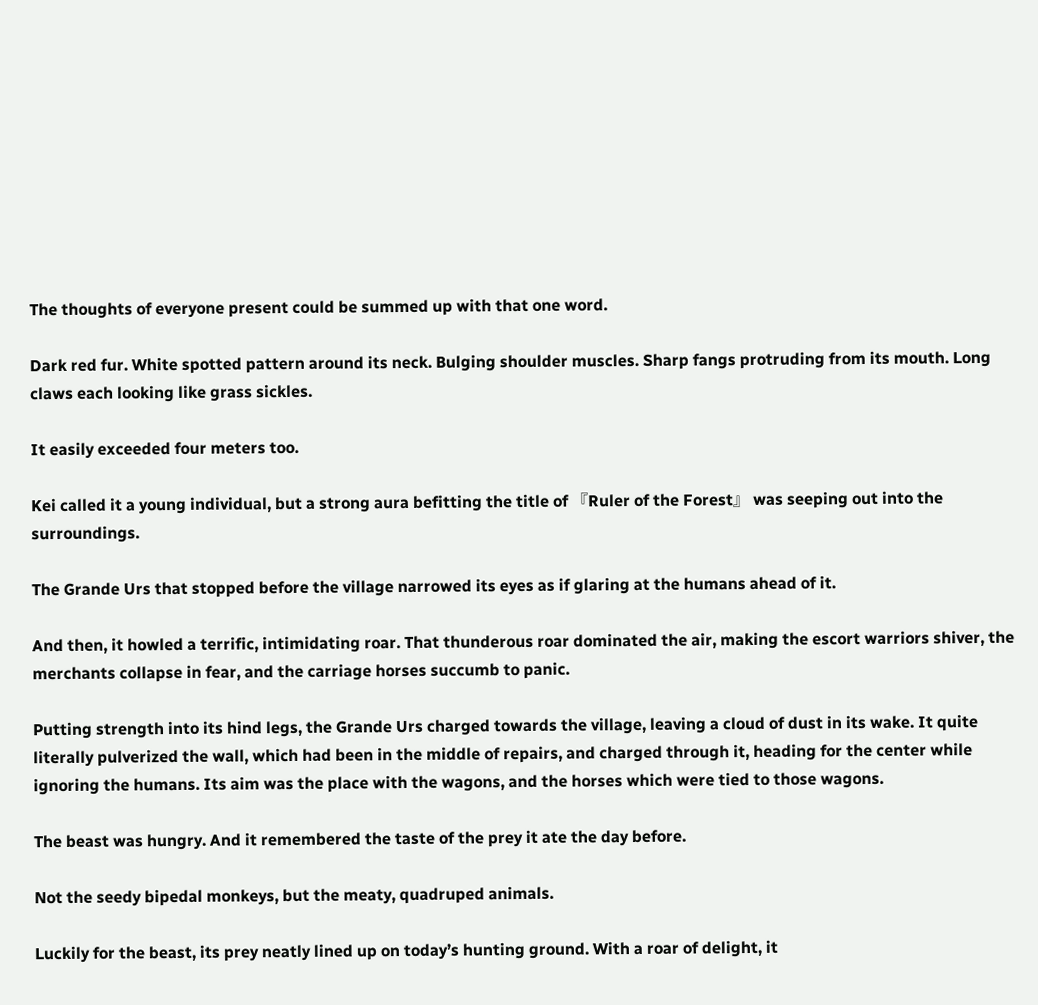The thoughts of everyone present could be summed up with that one word.

Dark red fur. White spotted pattern around its neck. Bulging shoulder muscles. Sharp fangs protruding from its mouth. Long claws each looking like grass sickles.

It easily exceeded four meters too.

Kei called it a young individual, but a strong aura befitting the title of 『Ruler of the Forest』 was seeping out into the surroundings.

The Grande Urs that stopped before the village narrowed its eyes as if glaring at the humans ahead of it.

And then, it howled a terrific, intimidating roar. That thunderous roar dominated the air, making the escort warriors shiver, the merchants collapse in fear, and the carriage horses succumb to panic.

Putting strength into its hind legs, the Grande Urs charged towards the village, leaving a cloud of dust in its wake. It quite literally pulverized the wall, which had been in the middle of repairs, and charged through it, heading for the center while ignoring the humans. Its aim was the place with the wagons, and the horses which were tied to those wagons.

The beast was hungry. And it remembered the taste of the prey it ate the day before.

Not the seedy bipedal monkeys, but the meaty, quadruped animals.

Luckily for the beast, its prey neatly lined up on today’s hunting ground. With a roar of delight, it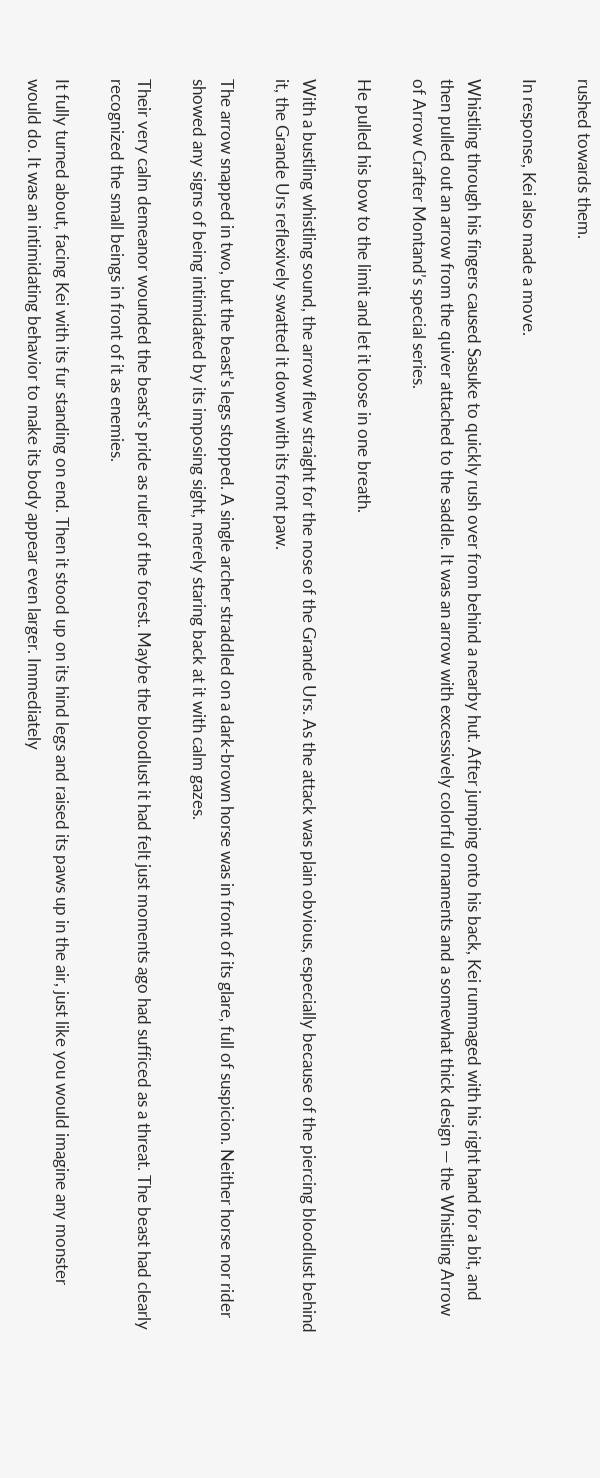rushed towards them.

In response, Kei also made a move.

Whistling through his fingers caused Sasuke to quickly rush over from behind a nearby hut. After jumping onto his back, Kei rummaged with his right hand for a bit, and then pulled out an arrow from the quiver attached to the saddle. It was an arrow with excessively colorful ornaments and a somewhat thick design — the Whistling Arrow of Arrow Crafter Montand’s special series.

He pulled his bow to the limit and let it loose in one breath.

With a bustling whistling sound, the arrow flew straight for the nose of the Grande Urs. As the attack was plain obvious, especially because of the piercing bloodlust behind it, the Grande Urs reflexively swatted it down with its front paw.

The arrow snapped in two, but the beast’s legs stopped. A single archer straddled on a dark-brown horse was in front of its glare, full of suspicion. Neither horse nor rider showed any signs of being intimidated by its imposing sight, merely staring back at it with calm gazes.

Their very calm demeanor wounded the beast’s pride as ruler of the forest. Maybe the bloodlust it had felt just moments ago had sufficed as a threat. The beast had clearly recognized the small beings in front of it as enemies.

It fully turned about, facing Kei with its fur standing on end. Then it stood up on its hind legs and raised its paws up in the air, just like you would imagine any monster would do. It was an intimidating behavior to make its body appear even larger. Immediately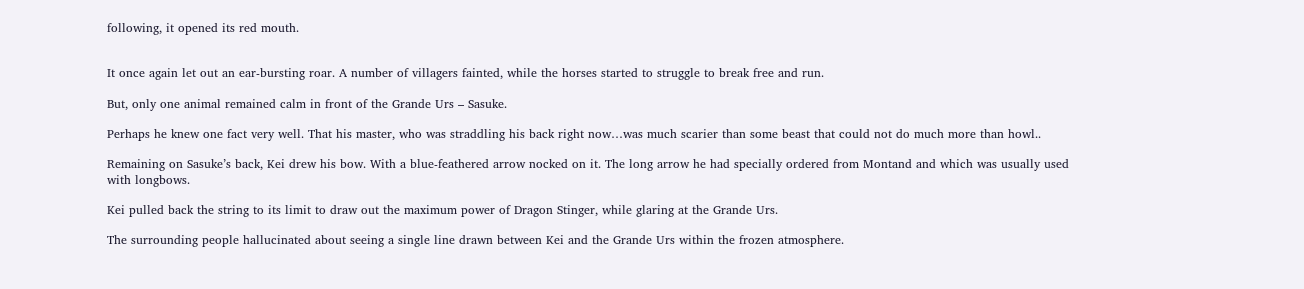following, it opened its red mouth.


It once again let out an ear-bursting roar. A number of villagers fainted, while the horses started to struggle to break free and run.

But, only one animal remained calm in front of the Grande Urs – Sasuke.

Perhaps he knew one fact very well. That his master, who was straddling his back right now…was much scarier than some beast that could not do much more than howl..

Remaining on Sasuke’s back, Kei drew his bow. With a blue-feathered arrow nocked on it. The long arrow he had specially ordered from Montand and which was usually used with longbows.

Kei pulled back the string to its limit to draw out the maximum power of Dragon Stinger, while glaring at the Grande Urs.

The surrounding people hallucinated about seeing a single line drawn between Kei and the Grande Urs within the frozen atmosphere.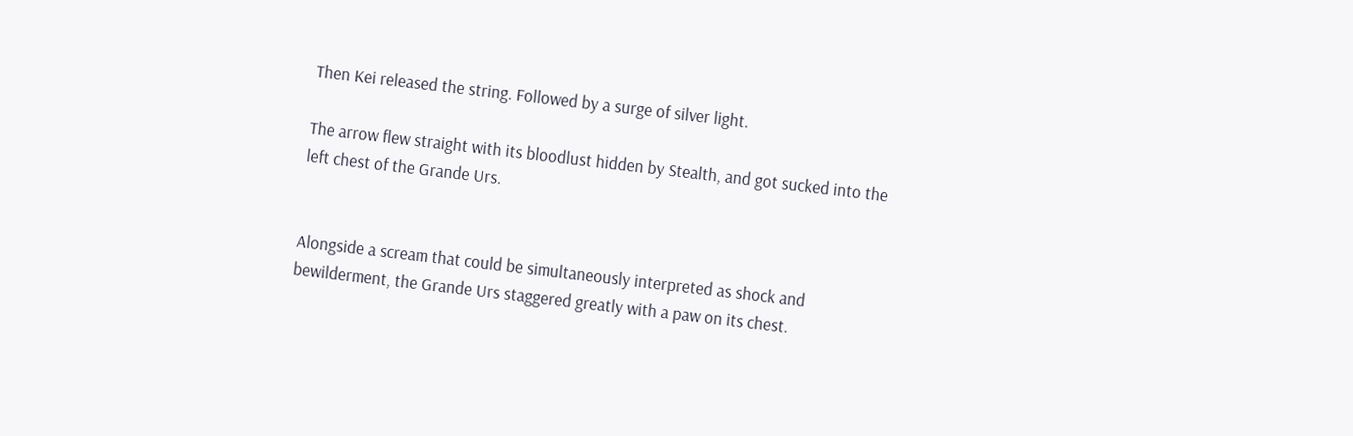Then Kei released the string. Followed by a surge of silver light.

The arrow flew straight with its bloodlust hidden by Stealth, and got sucked into the left chest of the Grande Urs.


Alongside a scream that could be simultaneously interpreted as shock and bewilderment, the Grande Urs staggered greatly with a paw on its chest.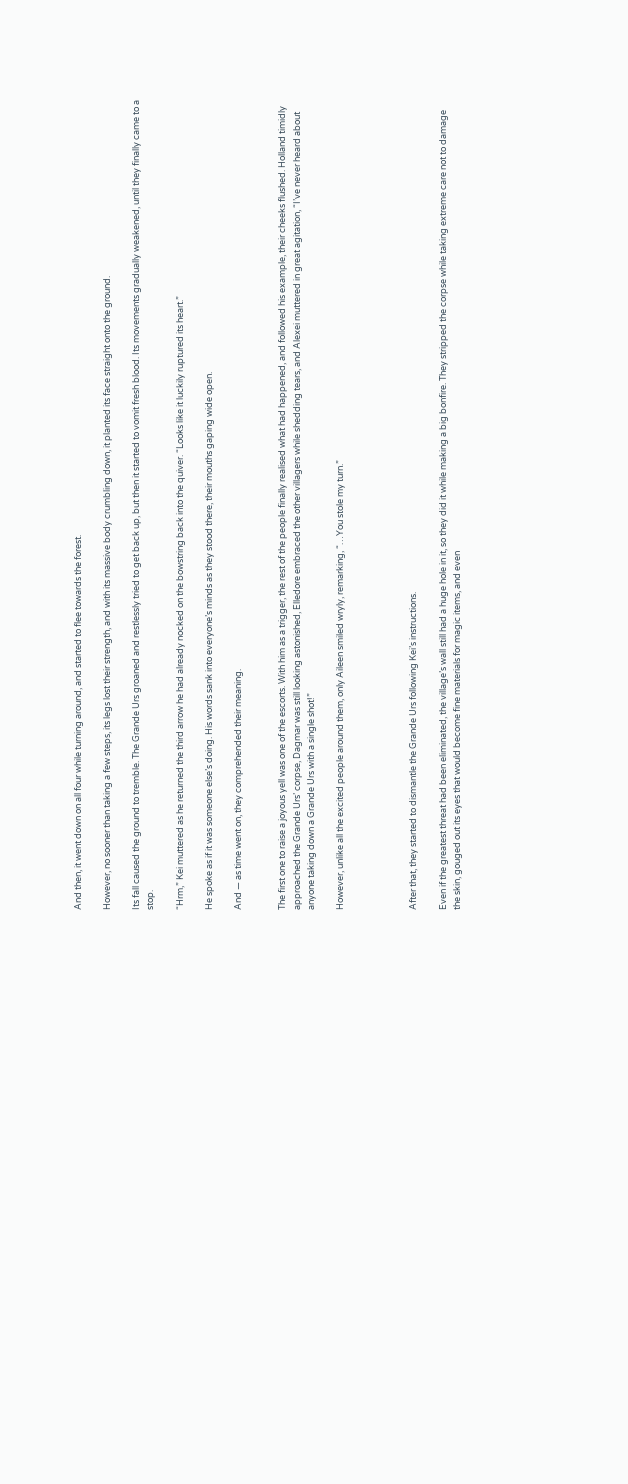And then, it went down on all four while turning around, and started to flee towards the forest.

However, no sooner than taking a few steps, its legs lost their strength, and with its massive body crumbling down, it planted its face straight onto the ground.

Its fall caused the ground to tremble. The Grande Urs groaned and restlessly tried to get back up, but then it started to vomit fresh blood. Its movements gradually weakened, until they finally came to a stop.

“Hrm,” Kei muttered as he returned the third arrow he had already nocked on the bowstring back into the quiver. “Looks like it luckily ruptured its heart.”

He spoke as if it was someone else’s doing. His words sank into everyone’s minds as they stood there, their mouths gaping wide open.

And — as time went on, they comprehended their meaning.


The first one to raise a joyous yell was one of the escorts. With him as a trigger, the rest of the people finally realised what had happened, and followed his example, their cheeks flushed. Holland timidly approached the Grande Urs’ corpse, Dagmar was still looking astonished, Elledore embraced the other villagers while shedding tears, and Alexei muttered in great agitation, “I’ve never heard about anyone taking down a Grande Urs with a single shot!”

However, unlike all the excited people around them, only Aileen smiled wryly, remarking, “…You stole my turn.”




After that, they started to dismantle the Grande Urs following Kei’s instructions.

Even if the greatest threat had been eliminated, the village’s wall still had a huge hole in it, so they did it while making a big bonfire. They stripped the corpse while taking extreme care not to damage the skin, gouged out its eyes that would become fine materials for magic items, and even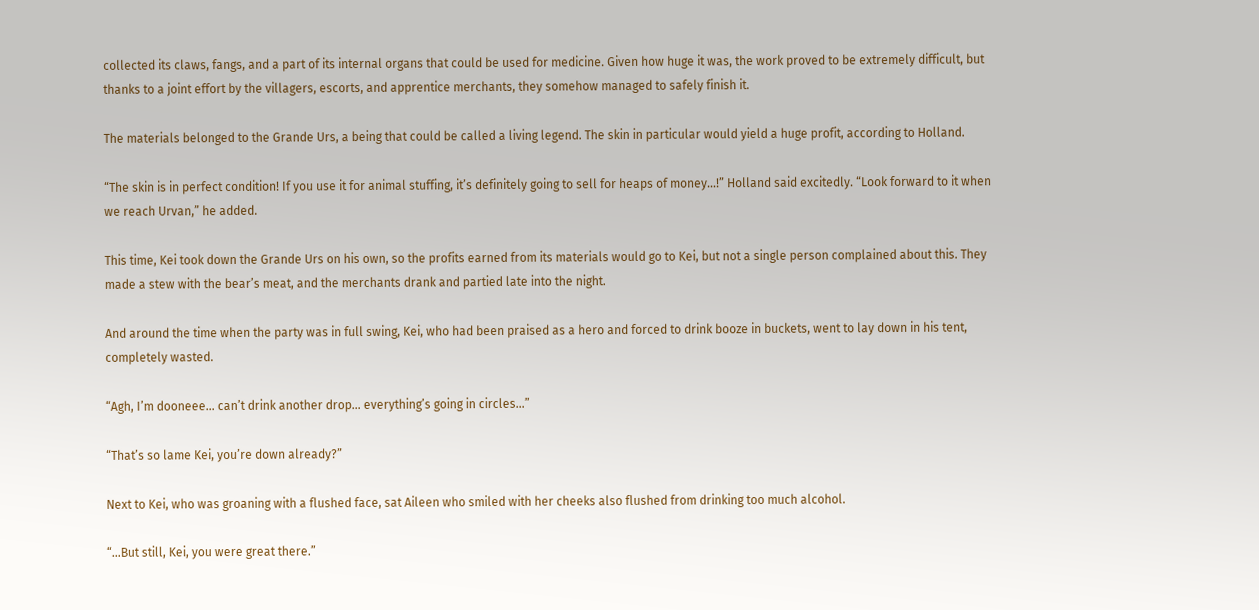collected its claws, fangs, and a part of its internal organs that could be used for medicine. Given how huge it was, the work proved to be extremely difficult, but thanks to a joint effort by the villagers, escorts, and apprentice merchants, they somehow managed to safely finish it.

The materials belonged to the Grande Urs, a being that could be called a living legend. The skin in particular would yield a huge profit, according to Holland.

“The skin is in perfect condition! If you use it for animal stuffing, it’s definitely going to sell for heaps of money…!” Holland said excitedly. “Look forward to it when we reach Urvan,” he added.

This time, Kei took down the Grande Urs on his own, so the profits earned from its materials would go to Kei, but not a single person complained about this. They made a stew with the bear’s meat, and the merchants drank and partied late into the night.

And around the time when the party was in full swing, Kei, who had been praised as a hero and forced to drink booze in buckets, went to lay down in his tent, completely wasted.

“Agh, I’m dooneee… can’t drink another drop… everything’s going in circles…”

“That’s so lame Kei, you’re down already?”

Next to Kei, who was groaning with a flushed face, sat Aileen who smiled with her cheeks also flushed from drinking too much alcohol.

“…But still, Kei, you were great there.”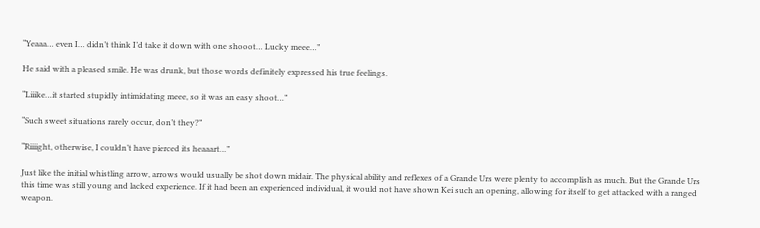“Yeaaa… even I… didn’t think I’d take it down with one shooot… Lucky meee…”

He said with a pleased smile. He was drunk, but those words definitely expressed his true feelings.

“Liiike…it started stupidly intimidating meee, so it was an easy shoot…”

“Such sweet situations rarely occur, don’t they?”

“Riiiight, otherwise, I couldn’t have pierced its heaaart…”

Just like the initial whistling arrow, arrows would usually be shot down midair. The physical ability and reflexes of a Grande Urs were plenty to accomplish as much. But the Grande Urs this time was still young and lacked experience. If it had been an experienced individual, it would not have shown Kei such an opening, allowing for itself to get attacked with a ranged weapon.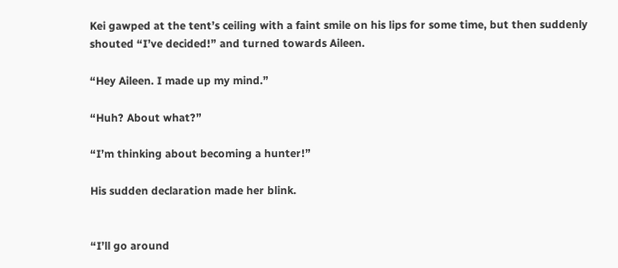Kei gawped at the tent’s ceiling with a faint smile on his lips for some time, but then suddenly shouted “I’ve decided!” and turned towards Aileen.

“Hey Aileen. I made up my mind.”

“Huh? About what?”

“I’m thinking about becoming a hunter!”

His sudden declaration made her blink.


“I’ll go around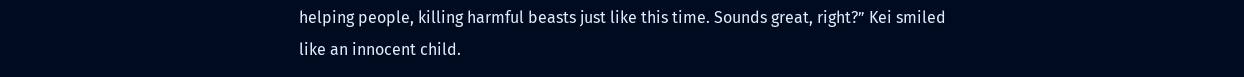helping people, killing harmful beasts just like this time. Sounds great, right?” Kei smiled like an innocent child.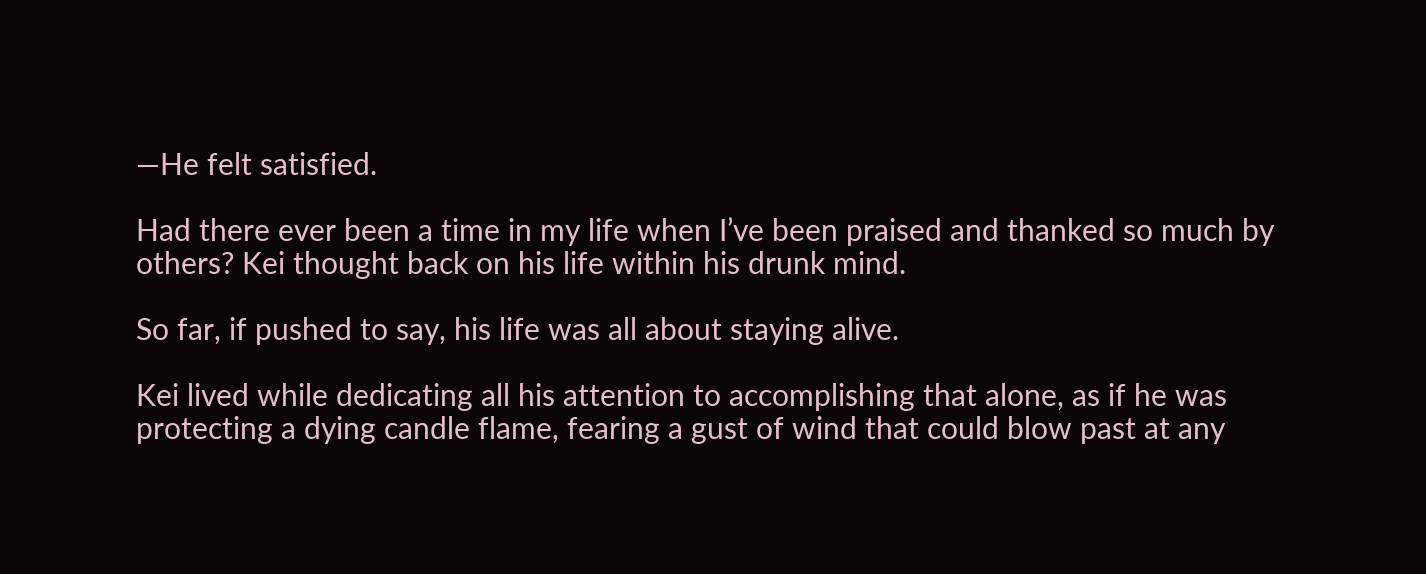—He felt satisfied.

Had there ever been a time in my life when I’ve been praised and thanked so much by others? Kei thought back on his life within his drunk mind.

So far, if pushed to say, his life was all about staying alive.

Kei lived while dedicating all his attention to accomplishing that alone, as if he was protecting a dying candle flame, fearing a gust of wind that could blow past at any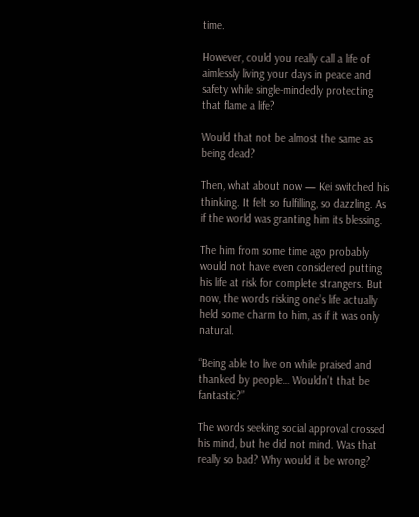time.

However, could you really call a life of aimlessly living your days in peace and safety while single-mindedly protecting that flame a life?

Would that not be almost the same as being dead?

Then, what about now — Kei switched his thinking. It felt so fulfilling, so dazzling. As if the world was granting him its blessing.

The him from some time ago probably would not have even considered putting his life at risk for complete strangers. But now, the words risking one’s life actually held some charm to him, as if it was only natural.

“Being able to live on while praised and thanked by people… Wouldn’t that be fantastic?”

The words seeking social approval crossed his mind, but he did not mind. Was that really so bad? Why would it be wrong?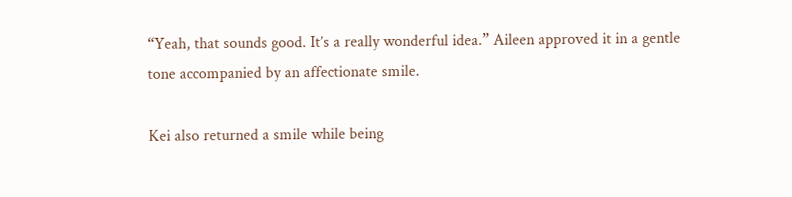“Yeah, that sounds good. It’s a really wonderful idea.” Aileen approved it in a gentle tone accompanied by an affectionate smile.

Kei also returned a smile while being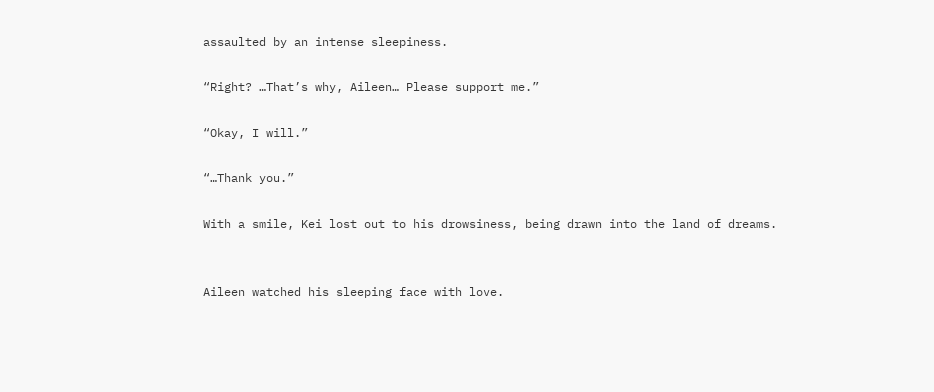assaulted by an intense sleepiness.

“Right? …That’s why, Aileen… Please support me.”

“Okay, I will.”

“…Thank you.”

With a smile, Kei lost out to his drowsiness, being drawn into the land of dreams.


Aileen watched his sleeping face with love.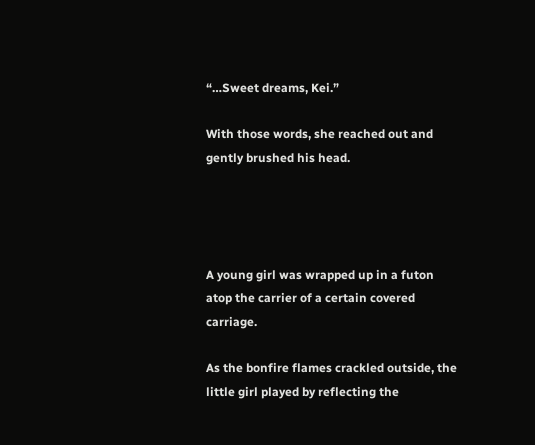“…Sweet dreams, Kei.”

With those words, she reached out and gently brushed his head.




A young girl was wrapped up in a futon atop the carrier of a certain covered carriage.

As the bonfire flames crackled outside, the little girl played by reflecting the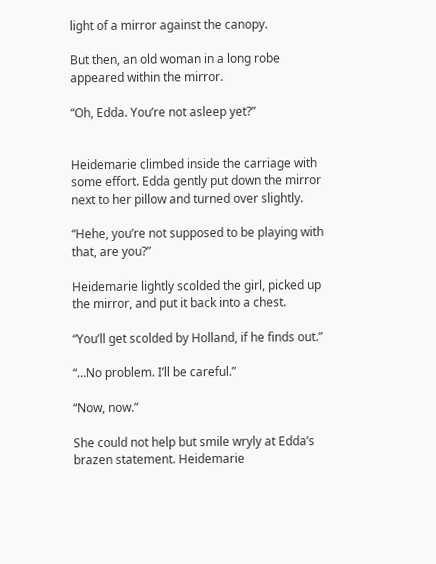light of a mirror against the canopy.

But then, an old woman in a long robe appeared within the mirror.

“Oh, Edda. You’re not asleep yet?”


Heidemarie climbed inside the carriage with some effort. Edda gently put down the mirror next to her pillow and turned over slightly.

“Hehe, you’re not supposed to be playing with that, are you?”

Heidemarie lightly scolded the girl, picked up the mirror, and put it back into a chest.

“You’ll get scolded by Holland, if he finds out.”

“…No problem. I’ll be careful.”

“Now, now.”

She could not help but smile wryly at Edda’s brazen statement. Heidemarie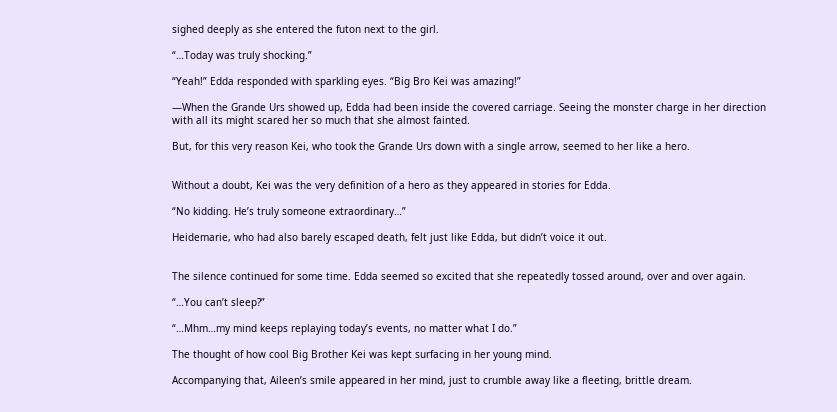sighed deeply as she entered the futon next to the girl.

“…Today was truly shocking.”

“Yeah!” Edda responded with sparkling eyes. “Big Bro Kei was amazing!”

—When the Grande Urs showed up, Edda had been inside the covered carriage. Seeing the monster charge in her direction with all its might scared her so much that she almost fainted.

But, for this very reason Kei, who took the Grande Urs down with a single arrow, seemed to her like a hero.


Without a doubt, Kei was the very definition of a hero as they appeared in stories for Edda.

“No kidding. He’s truly someone extraordinary…”

Heidemarie, who had also barely escaped death, felt just like Edda, but didn’t voice it out.


The silence continued for some time. Edda seemed so excited that she repeatedly tossed around, over and over again.

“…You can’t sleep?”

“…Mhm…my mind keeps replaying today’s events, no matter what I do.”

The thought of how cool Big Brother Kei was kept surfacing in her young mind.

Accompanying that, Aileen’s smile appeared in her mind, just to crumble away like a fleeting, brittle dream.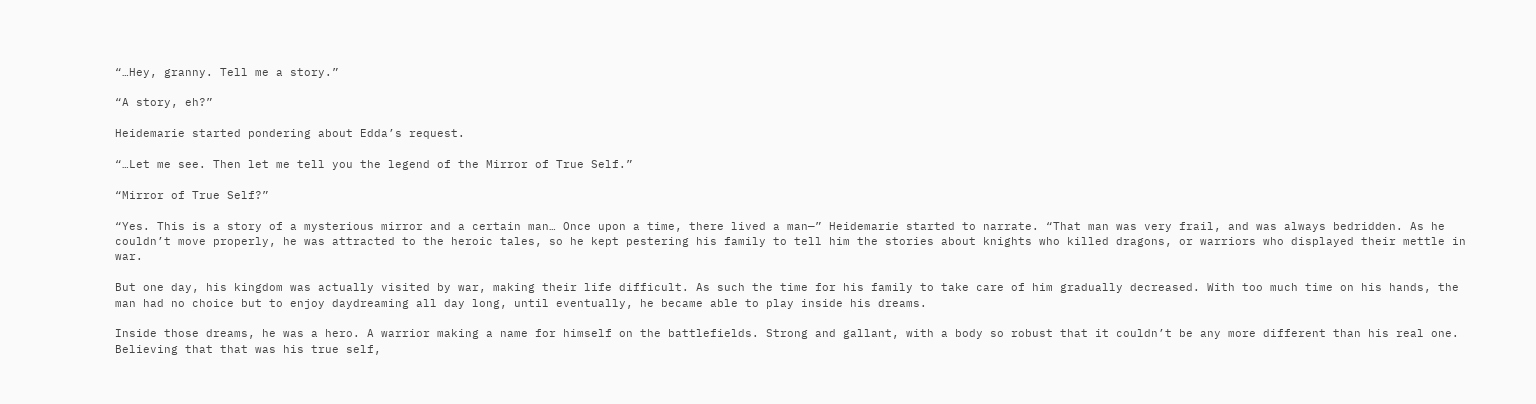“…Hey, granny. Tell me a story.”

“A story, eh?”

Heidemarie started pondering about Edda’s request.

“…Let me see. Then let me tell you the legend of the Mirror of True Self.”

“Mirror of True Self?”

“Yes. This is a story of a mysterious mirror and a certain man… Once upon a time, there lived a man—” Heidemarie started to narrate. “That man was very frail, and was always bedridden. As he couldn’t move properly, he was attracted to the heroic tales, so he kept pestering his family to tell him the stories about knights who killed dragons, or warriors who displayed their mettle in war.

But one day, his kingdom was actually visited by war, making their life difficult. As such the time for his family to take care of him gradually decreased. With too much time on his hands, the man had no choice but to enjoy daydreaming all day long, until eventually, he became able to play inside his dreams.

Inside those dreams, he was a hero. A warrior making a name for himself on the battlefields. Strong and gallant, with a body so robust that it couldn’t be any more different than his real one. Believing that that was his true self,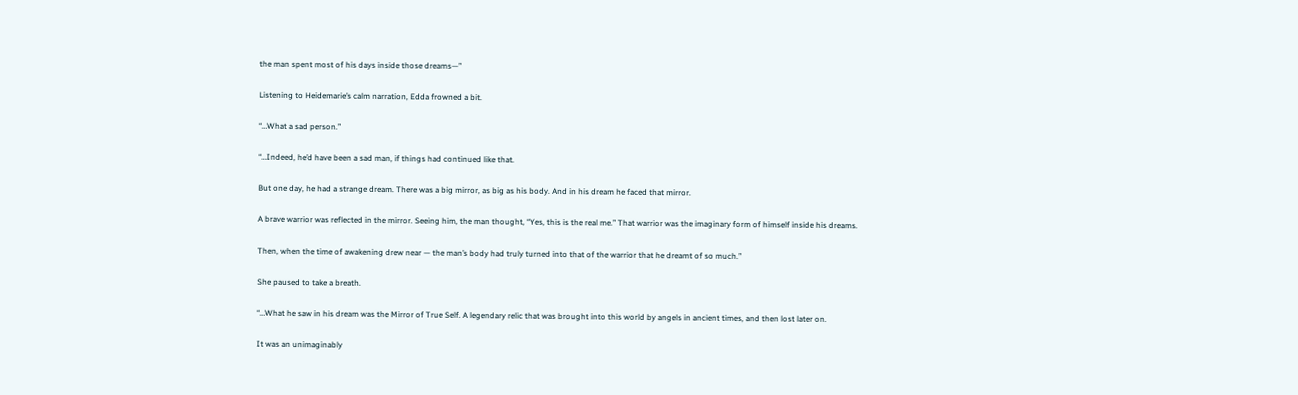the man spent most of his days inside those dreams—”

Listening to Heidemarie’s calm narration, Edda frowned a bit.

“…What a sad person.”

“…Indeed, he’d have been a sad man, if things had continued like that.

But one day, he had a strange dream. There was a big mirror, as big as his body. And in his dream he faced that mirror.

A brave warrior was reflected in the mirror. Seeing him, the man thought, “Yes, this is the real me.” That warrior was the imaginary form of himself inside his dreams.

Then, when the time of awakening drew near — the man’s body had truly turned into that of the warrior that he dreamt of so much.”

She paused to take a breath.

“…What he saw in his dream was the Mirror of True Self. A legendary relic that was brought into this world by angels in ancient times, and then lost later on.

It was an unimaginably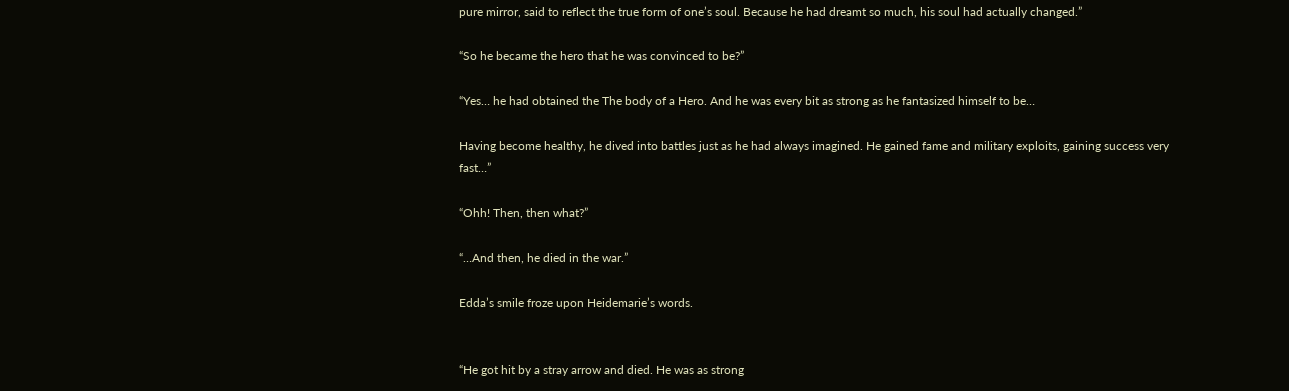pure mirror, said to reflect the true form of one’s soul. Because he had dreamt so much, his soul had actually changed.”

“So he became the hero that he was convinced to be?”

“Yes… he had obtained the The body of a Hero. And he was every bit as strong as he fantasized himself to be…

Having become healthy, he dived into battles just as he had always imagined. He gained fame and military exploits, gaining success very fast…”

“Ohh! Then, then what?”

“…And then, he died in the war.”

Edda’s smile froze upon Heidemarie’s words.


“He got hit by a stray arrow and died. He was as strong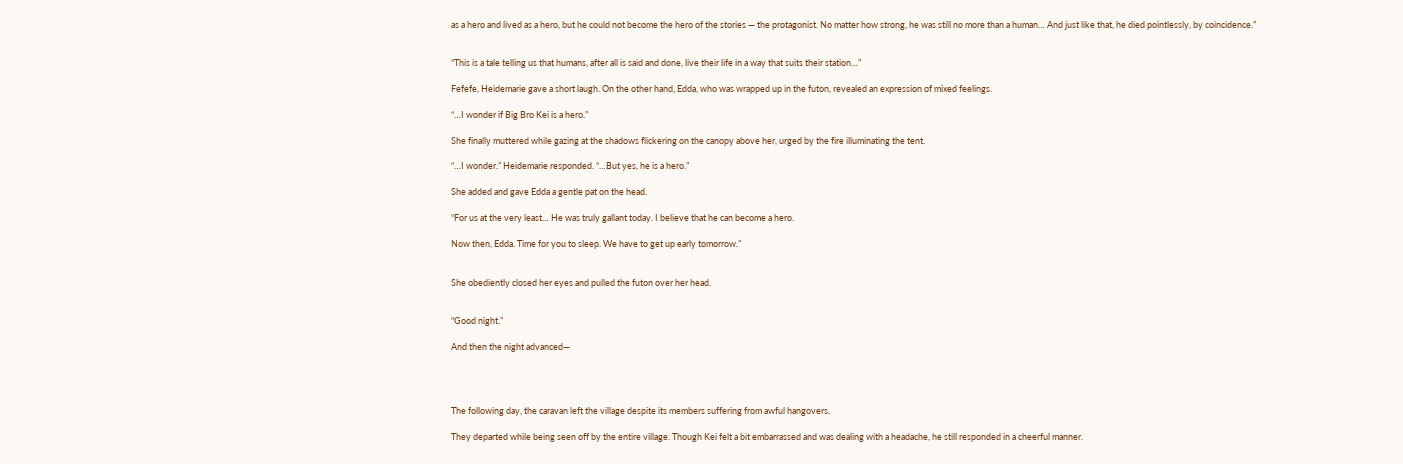as a hero and lived as a hero, but he could not become the hero of the stories — the protagonist. No matter how strong, he was still no more than a human… And just like that, he died pointlessly, by coincidence.”


“This is a tale telling us that humans, after all is said and done, live their life in a way that suits their station…”

Fefefe, Heidemarie gave a short laugh. On the other hand, Edda, who was wrapped up in the futon, revealed an expression of mixed feelings.

“…I wonder if Big Bro Kei is a hero.”

She finally muttered while gazing at the shadows flickering on the canopy above her, urged by the fire illuminating the tent.

“…I wonder.” Heidemarie responded. “…But yes, he is a hero.”

She added and gave Edda a gentle pat on the head.

“For us at the very least… He was truly gallant today. I believe that he can become a hero.

Now then, Edda. Time for you to sleep. We have to get up early tomorrow.”


She obediently closed her eyes and pulled the futon over her head.


“Good night.”

And then the night advanced—




The following day, the caravan left the village despite its members suffering from awful hangovers.

They departed while being seen off by the entire village. Though Kei felt a bit embarrassed and was dealing with a headache, he still responded in a cheerful manner.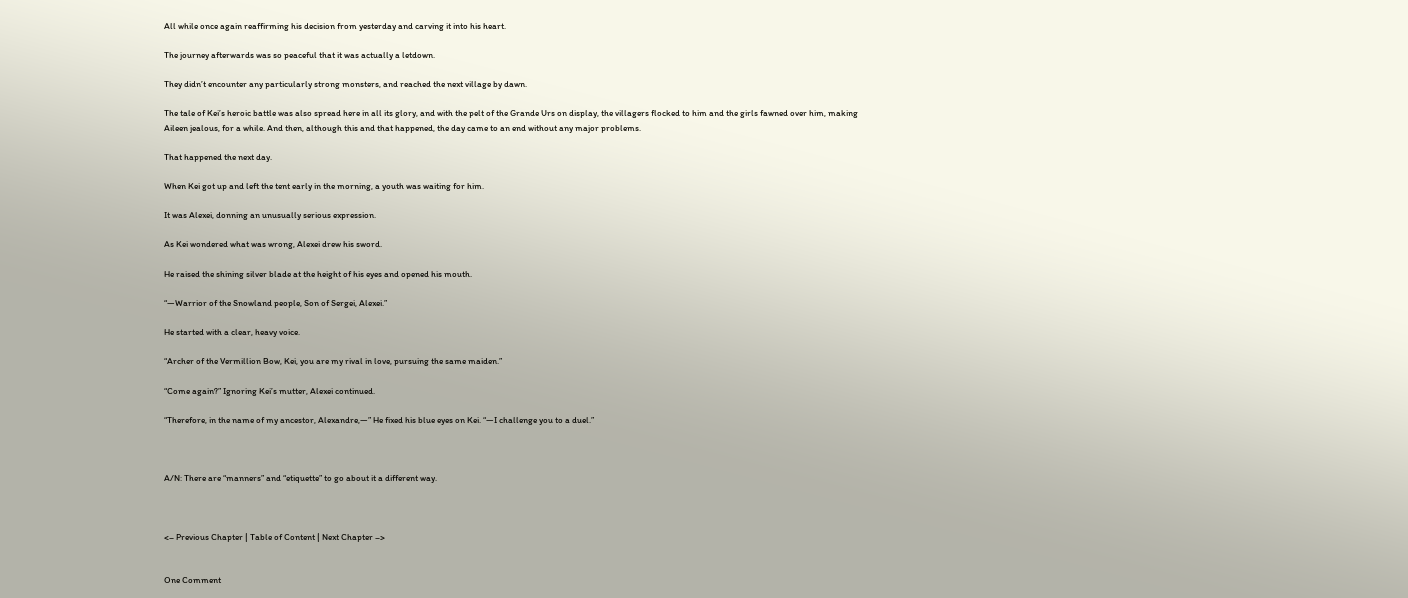All while once again reaffirming his decision from yesterday and carving it into his heart.

The journey afterwards was so peaceful that it was actually a letdown.

They didn’t encounter any particularly strong monsters, and reached the next village by dawn.

The tale of Kei’s heroic battle was also spread here in all its glory, and with the pelt of the Grande Urs on display, the villagers flocked to him and the girls fawned over him, making Aileen jealous, for a while. And then, although this and that happened, the day came to an end without any major problems.

That happened the next day.

When Kei got up and left the tent early in the morning, a youth was waiting for him.

It was Alexei, donning an unusually serious expression.

As Kei wondered what was wrong, Alexei drew his sword.

He raised the shining silver blade at the height of his eyes and opened his mouth.

“—Warrior of the Snowland people, Son of Sergei, Alexei.”

He started with a clear, heavy voice.

“Archer of the Vermillion Bow, Kei, you are my rival in love, pursuing the same maiden.”

“Come again?” Ignoring Kei’s mutter, Alexei continued.

“Therefore, in the name of my ancestor, Alexandre,—” He fixed his blue eyes on Kei. “—I challenge you to a duel.”



A/N: There are “manners” and “etiquette” to go about it a different way.



<– Previous Chapter | Table of Content | Next Chapter –>


One Comment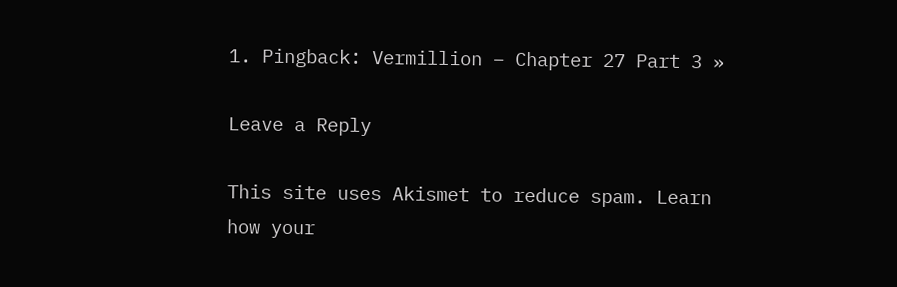1. Pingback: Vermillion – Chapter 27 Part 3 »

Leave a Reply

This site uses Akismet to reduce spam. Learn how your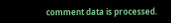comment data is processed.